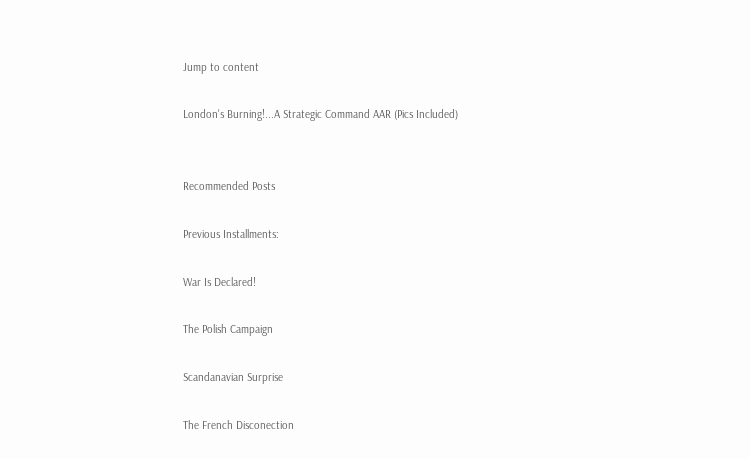Jump to content

London's Burning!...A Strategic Command AAR (Pics Included)


Recommended Posts

Previous Installments:

War Is Declared!

The Polish Campaign

Scandanavian Surprise

The French Disconection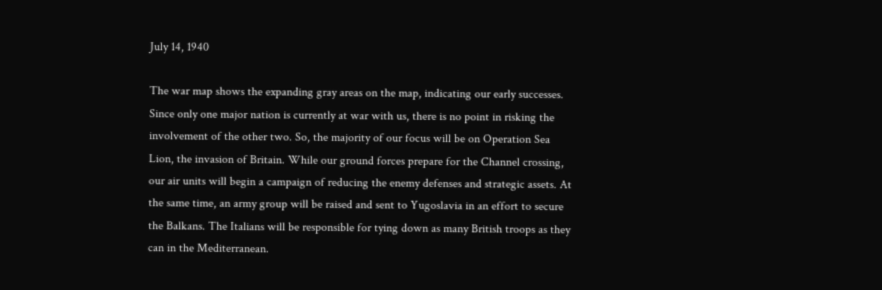July 14, 1940

The war map shows the expanding gray areas on the map, indicating our early successes. Since only one major nation is currently at war with us, there is no point in risking the involvement of the other two. So, the majority of our focus will be on Operation Sea Lion, the invasion of Britain. While our ground forces prepare for the Channel crossing, our air units will begin a campaign of reducing the enemy defenses and strategic assets. At the same time, an army group will be raised and sent to Yugoslavia in an effort to secure the Balkans. The Italians will be responsible for tying down as many British troops as they can in the Mediterranean.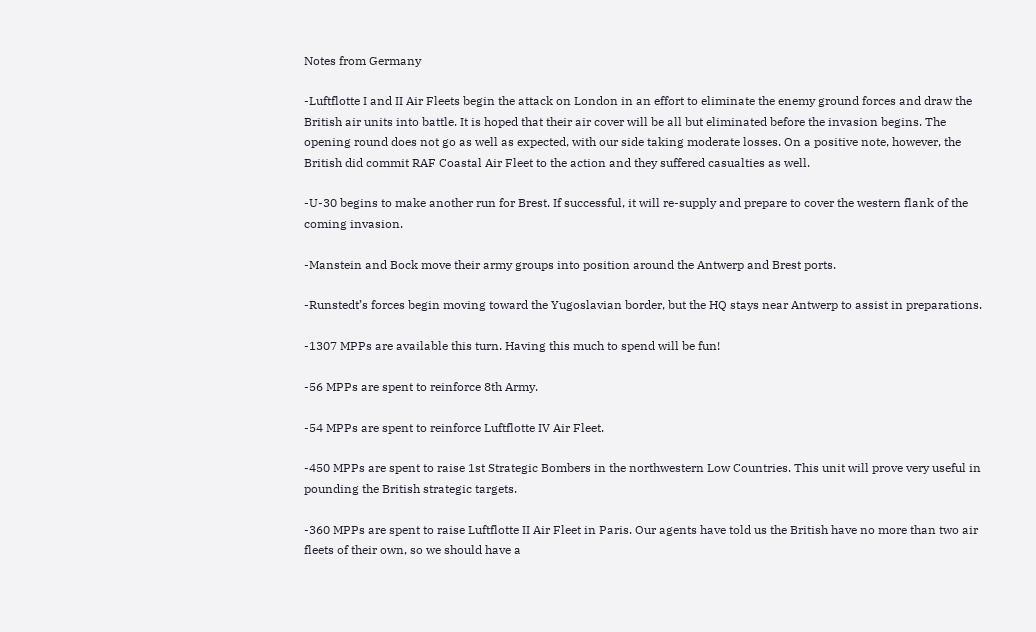Notes from Germany

-Luftflotte I and II Air Fleets begin the attack on London in an effort to eliminate the enemy ground forces and draw the British air units into battle. It is hoped that their air cover will be all but eliminated before the invasion begins. The opening round does not go as well as expected, with our side taking moderate losses. On a positive note, however, the British did commit RAF Coastal Air Fleet to the action and they suffered casualties as well.

-U-30 begins to make another run for Brest. If successful, it will re-supply and prepare to cover the western flank of the coming invasion.

-Manstein and Bock move their army groups into position around the Antwerp and Brest ports.

-Runstedt’s forces begin moving toward the Yugoslavian border, but the HQ stays near Antwerp to assist in preparations.

-1307 MPPs are available this turn. Having this much to spend will be fun!

-56 MPPs are spent to reinforce 8th Army.

-54 MPPs are spent to reinforce Luftflotte IV Air Fleet.

-450 MPPs are spent to raise 1st Strategic Bombers in the northwestern Low Countries. This unit will prove very useful in pounding the British strategic targets.

-360 MPPs are spent to raise Luftflotte II Air Fleet in Paris. Our agents have told us the British have no more than two air fleets of their own, so we should have a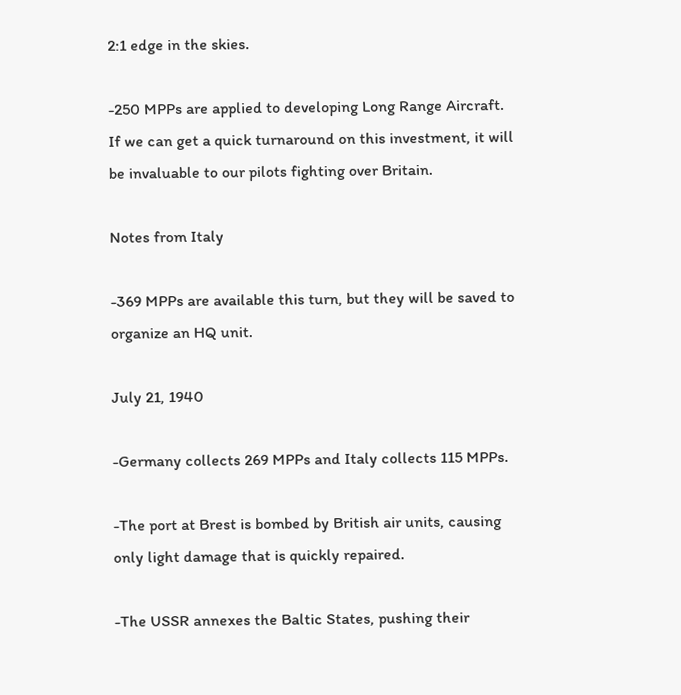2:1 edge in the skies.

-250 MPPs are applied to developing Long Range Aircraft. If we can get a quick turnaround on this investment, it will be invaluable to our pilots fighting over Britain.

Notes from Italy

-369 MPPs are available this turn, but they will be saved to organize an HQ unit.

July 21, 1940

-Germany collects 269 MPPs and Italy collects 115 MPPs.

-The port at Brest is bombed by British air units, causing only light damage that is quickly repaired.

-The USSR annexes the Baltic States, pushing their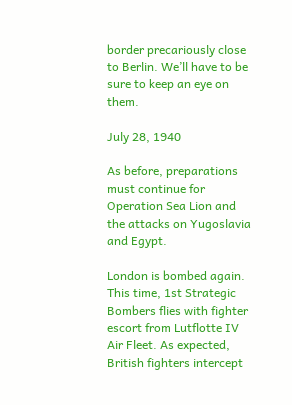border precariously close to Berlin. We’ll have to be sure to keep an eye on them.

July 28, 1940

As before, preparations must continue for Operation Sea Lion and the attacks on Yugoslavia and Egypt.

London is bombed again. This time, 1st Strategic Bombers flies with fighter escort from Lutflotte IV Air Fleet. As expected, British fighters intercept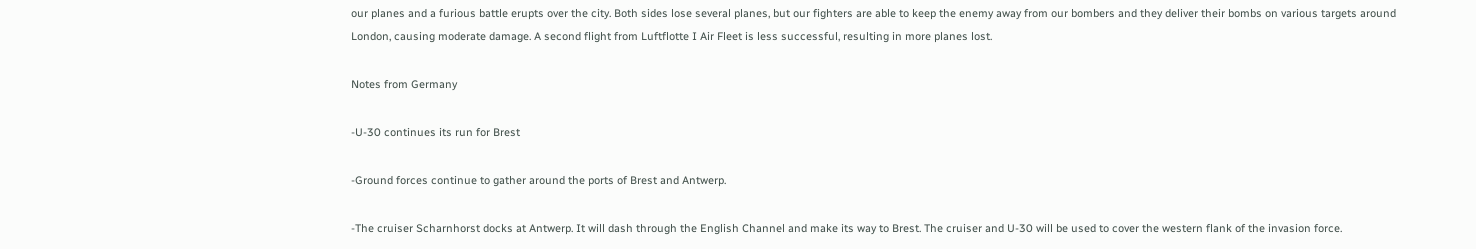our planes and a furious battle erupts over the city. Both sides lose several planes, but our fighters are able to keep the enemy away from our bombers and they deliver their bombs on various targets around London, causing moderate damage. A second flight from Luftflotte I Air Fleet is less successful, resulting in more planes lost.

Notes from Germany

-U-30 continues its run for Brest

-Ground forces continue to gather around the ports of Brest and Antwerp.

-The cruiser Scharnhorst docks at Antwerp. It will dash through the English Channel and make its way to Brest. The cruiser and U-30 will be used to cover the western flank of the invasion force.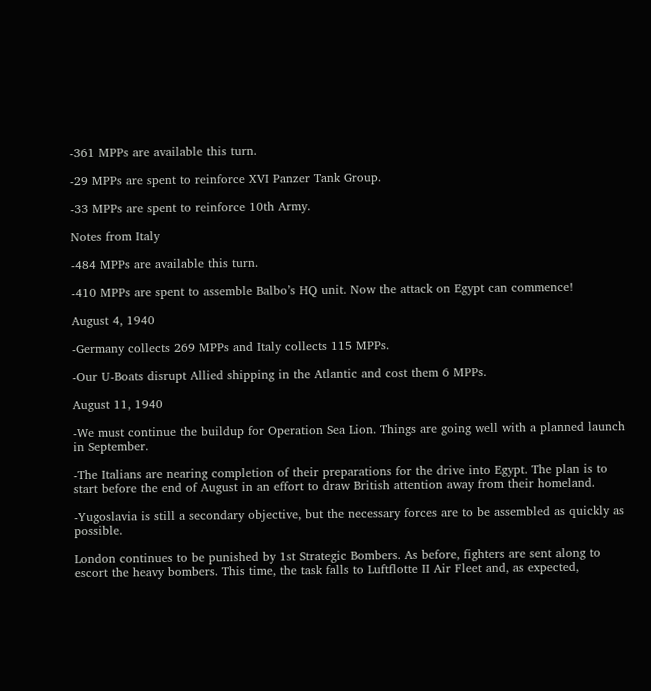-361 MPPs are available this turn.

-29 MPPs are spent to reinforce XVI Panzer Tank Group.

-33 MPPs are spent to reinforce 10th Army.

Notes from Italy

-484 MPPs are available this turn.

-410 MPPs are spent to assemble Balbo’s HQ unit. Now the attack on Egypt can commence!

August 4, 1940

-Germany collects 269 MPPs and Italy collects 115 MPPs.

-Our U-Boats disrupt Allied shipping in the Atlantic and cost them 6 MPPs.

August 11, 1940

-We must continue the buildup for Operation Sea Lion. Things are going well with a planned launch in September.

-The Italians are nearing completion of their preparations for the drive into Egypt. The plan is to start before the end of August in an effort to draw British attention away from their homeland.

-Yugoslavia is still a secondary objective, but the necessary forces are to be assembled as quickly as possible.

London continues to be punished by 1st Strategic Bombers. As before, fighters are sent along to escort the heavy bombers. This time, the task falls to Luftflotte II Air Fleet and, as expected,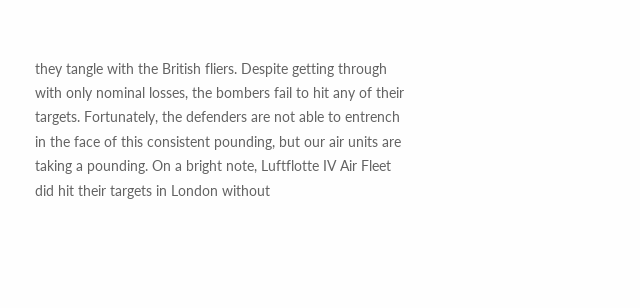they tangle with the British fliers. Despite getting through with only nominal losses, the bombers fail to hit any of their targets. Fortunately, the defenders are not able to entrench in the face of this consistent pounding, but our air units are taking a pounding. On a bright note, Luftflotte IV Air Fleet did hit their targets in London without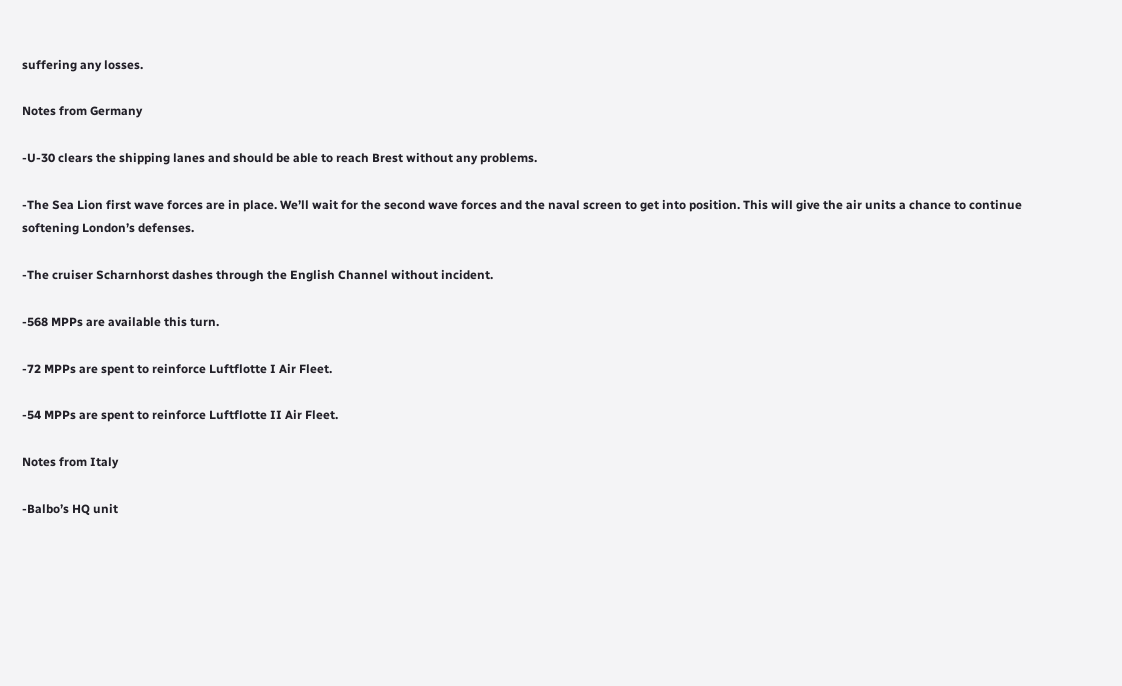suffering any losses.

Notes from Germany

-U-30 clears the shipping lanes and should be able to reach Brest without any problems.

-The Sea Lion first wave forces are in place. We’ll wait for the second wave forces and the naval screen to get into position. This will give the air units a chance to continue softening London’s defenses.

-The cruiser Scharnhorst dashes through the English Channel without incident.

-568 MPPs are available this turn.

-72 MPPs are spent to reinforce Luftflotte I Air Fleet.

-54 MPPs are spent to reinforce Luftflotte II Air Fleet.

Notes from Italy

-Balbo’s HQ unit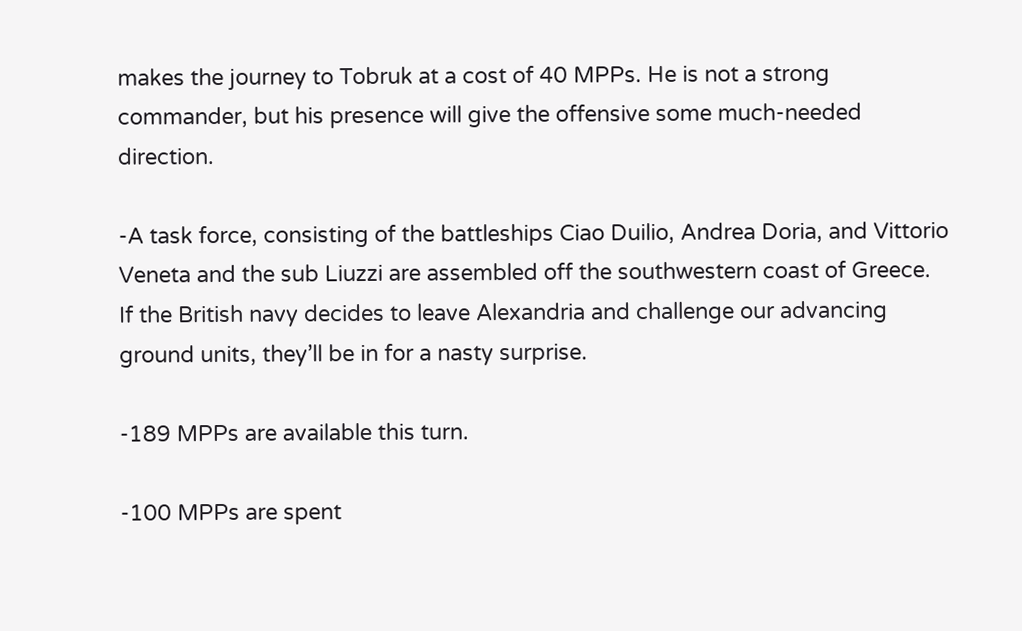makes the journey to Tobruk at a cost of 40 MPPs. He is not a strong commander, but his presence will give the offensive some much-needed direction.

-A task force, consisting of the battleships Ciao Duilio, Andrea Doria, and Vittorio Veneta and the sub Liuzzi are assembled off the southwestern coast of Greece. If the British navy decides to leave Alexandria and challenge our advancing ground units, they’ll be in for a nasty surprise.

-189 MPPs are available this turn.

-100 MPPs are spent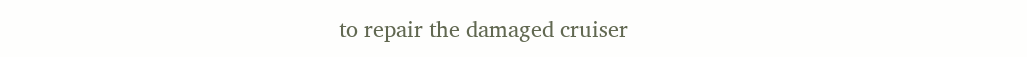to repair the damaged cruiser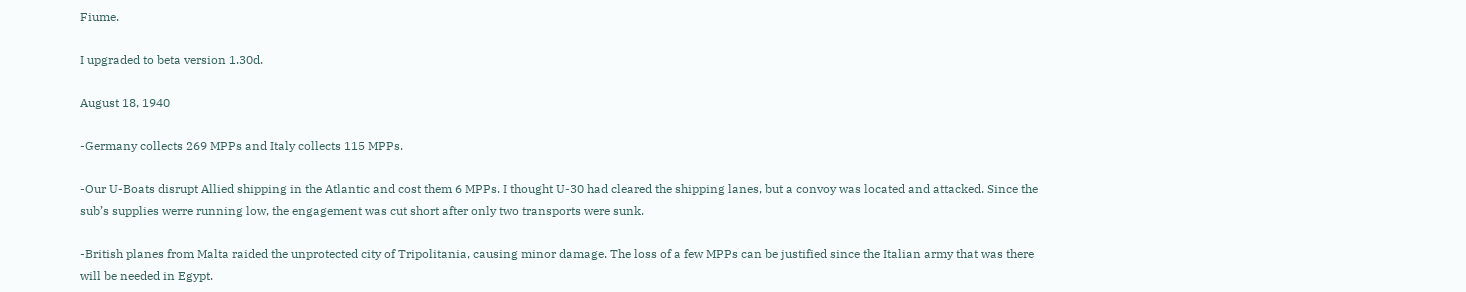Fiume.

I upgraded to beta version 1.30d.

August 18, 1940

-Germany collects 269 MPPs and Italy collects 115 MPPs.

-Our U-Boats disrupt Allied shipping in the Atlantic and cost them 6 MPPs. I thought U-30 had cleared the shipping lanes, but a convoy was located and attacked. Since the sub’s supplies werre running low, the engagement was cut short after only two transports were sunk.

-British planes from Malta raided the unprotected city of Tripolitania, causing minor damage. The loss of a few MPPs can be justified since the Italian army that was there will be needed in Egypt.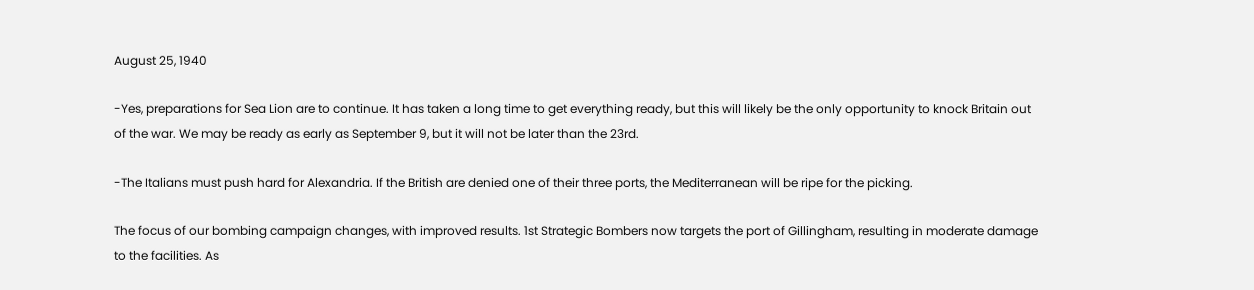August 25, 1940

-Yes, preparations for Sea Lion are to continue. It has taken a long time to get everything ready, but this will likely be the only opportunity to knock Britain out of the war. We may be ready as early as September 9, but it will not be later than the 23rd.

-The Italians must push hard for Alexandria. If the British are denied one of their three ports, the Mediterranean will be ripe for the picking.

The focus of our bombing campaign changes, with improved results. 1st Strategic Bombers now targets the port of Gillingham, resulting in moderate damage to the facilities. As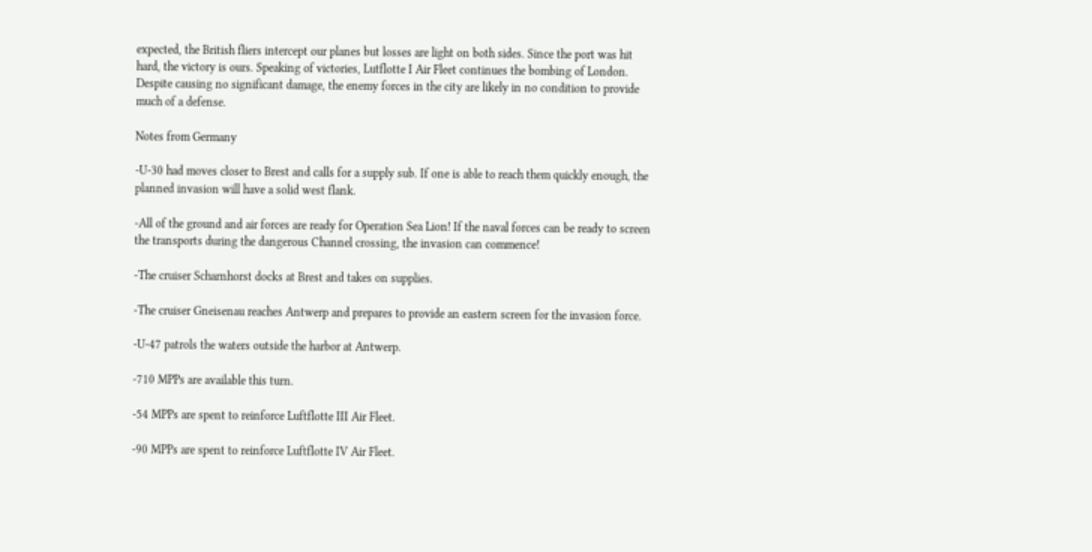expected, the British fliers intercept our planes but losses are light on both sides. Since the port was hit hard, the victory is ours. Speaking of victories, Lutflotte I Air Fleet continues the bombing of London. Despite causing no significant damage, the enemy forces in the city are likely in no condition to provide much of a defense.

Notes from Germany

-U-30 had moves closer to Brest and calls for a supply sub. If one is able to reach them quickly enough, the planned invasion will have a solid west flank.

-All of the ground and air forces are ready for Operation Sea Lion! If the naval forces can be ready to screen the transports during the dangerous Channel crossing, the invasion can commence!

-The cruiser Scharnhorst docks at Brest and takes on supplies.

-The cruiser Gneisenau reaches Antwerp and prepares to provide an eastern screen for the invasion force.

-U-47 patrols the waters outside the harbor at Antwerp.

-710 MPPs are available this turn.

-54 MPPs are spent to reinforce Luftflotte III Air Fleet.

-90 MPPs are spent to reinforce Luftflotte IV Air Fleet.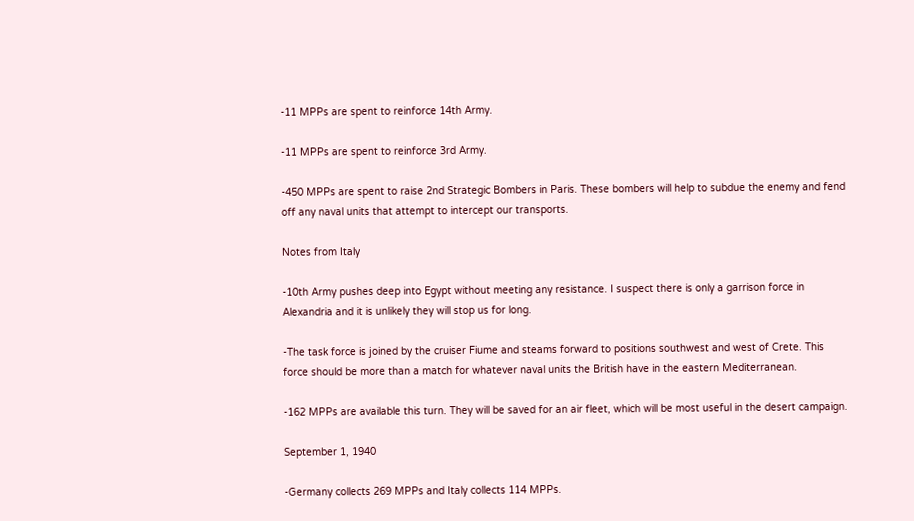-11 MPPs are spent to reinforce 14th Army.

-11 MPPs are spent to reinforce 3rd Army.

-450 MPPs are spent to raise 2nd Strategic Bombers in Paris. These bombers will help to subdue the enemy and fend off any naval units that attempt to intercept our transports.

Notes from Italy

-10th Army pushes deep into Egypt without meeting any resistance. I suspect there is only a garrison force in Alexandria and it is unlikely they will stop us for long.

-The task force is joined by the cruiser Fiume and steams forward to positions southwest and west of Crete. This force should be more than a match for whatever naval units the British have in the eastern Mediterranean.

-162 MPPs are available this turn. They will be saved for an air fleet, which will be most useful in the desert campaign.

September 1, 1940

-Germany collects 269 MPPs and Italy collects 114 MPPs.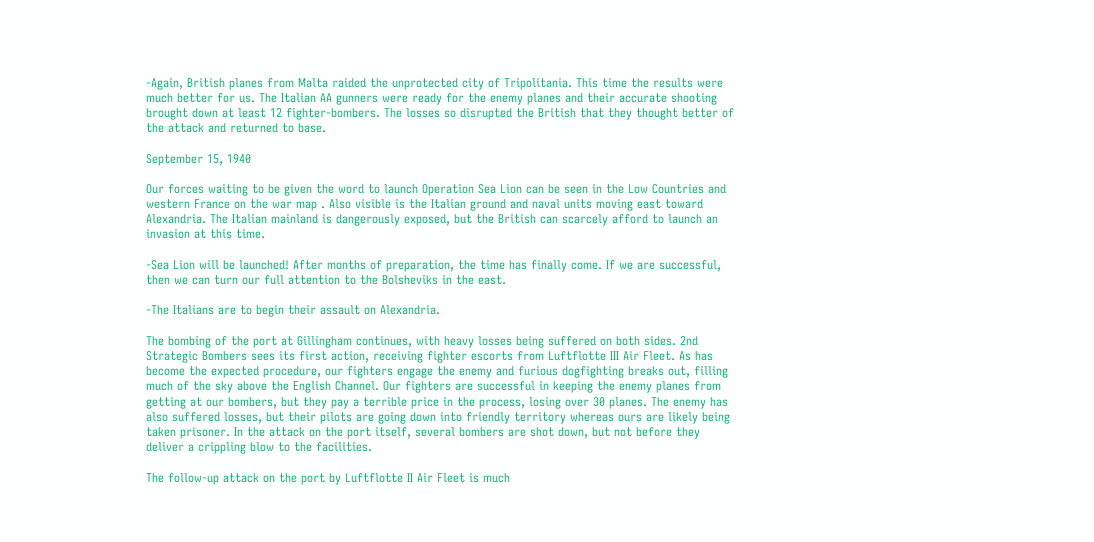-Again, British planes from Malta raided the unprotected city of Tripolitania. This time the results were much better for us. The Italian AA gunners were ready for the enemy planes and their accurate shooting brought down at least 12 fighter-bombers. The losses so disrupted the British that they thought better of the attack and returned to base.

September 15, 1940

Our forces waiting to be given the word to launch Operation Sea Lion can be seen in the Low Countries and western France on the war map . Also visible is the Italian ground and naval units moving east toward Alexandria. The Italian mainland is dangerously exposed, but the British can scarcely afford to launch an invasion at this time.

-Sea Lion will be launched! After months of preparation, the time has finally come. If we are successful, then we can turn our full attention to the Bolsheviks in the east.

-The Italians are to begin their assault on Alexandria.

The bombing of the port at Gillingham continues, with heavy losses being suffered on both sides. 2nd Strategic Bombers sees its first action, receiving fighter escorts from Luftflotte III Air Fleet. As has become the expected procedure, our fighters engage the enemy and furious dogfighting breaks out, filling much of the sky above the English Channel. Our fighters are successful in keeping the enemy planes from getting at our bombers, but they pay a terrible price in the process, losing over 30 planes. The enemy has also suffered losses, but their pilots are going down into friendly territory whereas ours are likely being taken prisoner. In the attack on the port itself, several bombers are shot down, but not before they deliver a crippling blow to the facilities.

The follow-up attack on the port by Luftflotte II Air Fleet is much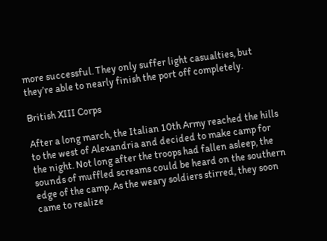more successful. They only suffer light casualties, but they’re able to nearly finish the port off completely.

British XIII Corps

After a long march, the Italian 10th Army reached the hills to the west of Alexandria and decided to make camp for the night. Not long after the troops had fallen asleep, the sounds of muffled screams could be heard on the southern edge of the camp. As the weary soldiers stirred, they soon came to realize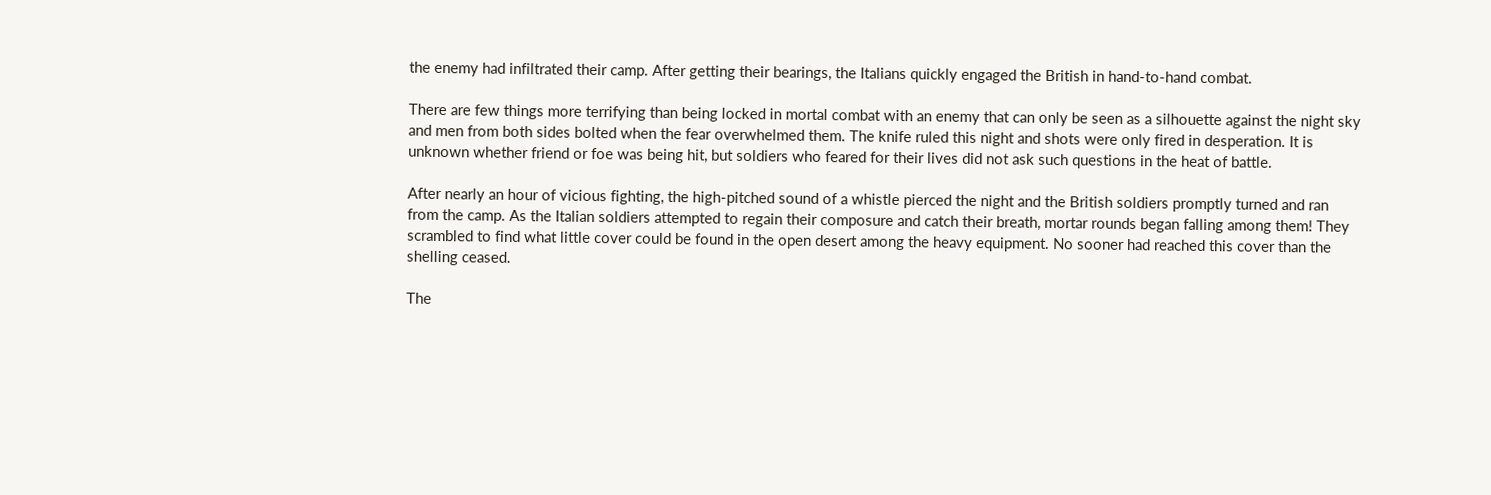the enemy had infiltrated their camp. After getting their bearings, the Italians quickly engaged the British in hand-to-hand combat.

There are few things more terrifying than being locked in mortal combat with an enemy that can only be seen as a silhouette against the night sky and men from both sides bolted when the fear overwhelmed them. The knife ruled this night and shots were only fired in desperation. It is unknown whether friend or foe was being hit, but soldiers who feared for their lives did not ask such questions in the heat of battle.

After nearly an hour of vicious fighting, the high-pitched sound of a whistle pierced the night and the British soldiers promptly turned and ran from the camp. As the Italian soldiers attempted to regain their composure and catch their breath, mortar rounds began falling among them! They scrambled to find what little cover could be found in the open desert among the heavy equipment. No sooner had reached this cover than the shelling ceased.

The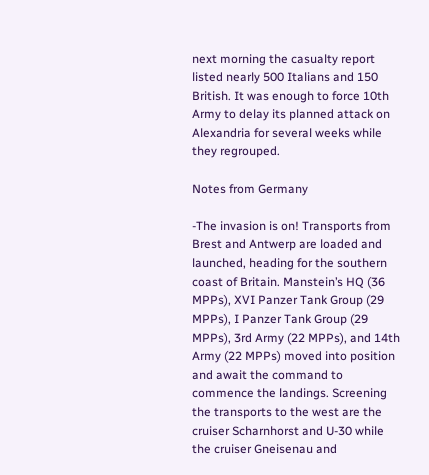next morning the casualty report listed nearly 500 Italians and 150 British. It was enough to force 10th Army to delay its planned attack on Alexandria for several weeks while they regrouped.

Notes from Germany

-The invasion is on! Transports from Brest and Antwerp are loaded and launched, heading for the southern coast of Britain. Manstein’s HQ (36 MPPs), XVI Panzer Tank Group (29 MPPs), I Panzer Tank Group (29 MPPs), 3rd Army (22 MPPs), and 14th Army (22 MPPs) moved into position and await the command to commence the landings. Screening the transports to the west are the cruiser Scharnhorst and U-30 while the cruiser Gneisenau and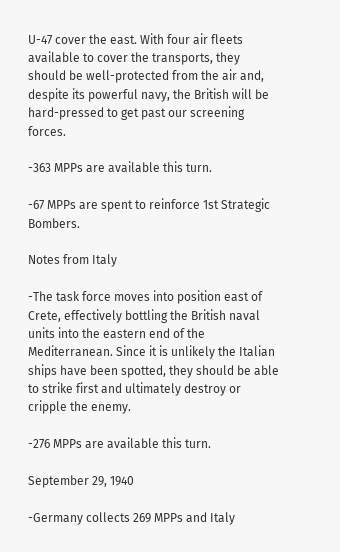U-47 cover the east. With four air fleets available to cover the transports, they should be well-protected from the air and, despite its powerful navy, the British will be hard-pressed to get past our screening forces.

-363 MPPs are available this turn.

-67 MPPs are spent to reinforce 1st Strategic Bombers.

Notes from Italy

-The task force moves into position east of Crete, effectively bottling the British naval units into the eastern end of the Mediterranean. Since it is unlikely the Italian ships have been spotted, they should be able to strike first and ultimately destroy or cripple the enemy.

-276 MPPs are available this turn.

September 29, 1940

-Germany collects 269 MPPs and Italy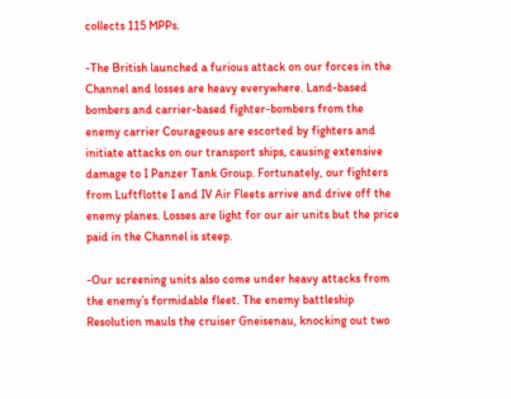collects 115 MPPs.

-The British launched a furious attack on our forces in the Channel and losses are heavy everywhere. Land-based bombers and carrier-based fighter-bombers from the enemy carrier Courageous are escorted by fighters and initiate attacks on our transport ships, causing extensive damage to I Panzer Tank Group. Fortunately, our fighters from Luftflotte I and IV Air Fleets arrive and drive off the enemy planes. Losses are light for our air units but the price paid in the Channel is steep.

-Our screening units also come under heavy attacks from the enemy’s formidable fleet. The enemy battleship Resolution mauls the cruiser Gneisenau, knocking out two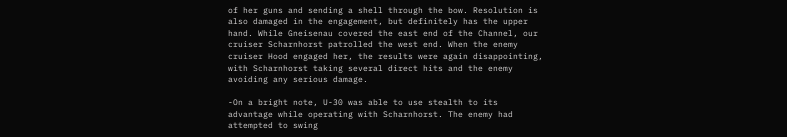of her guns and sending a shell through the bow. Resolution is also damaged in the engagement, but definitely has the upper hand. While Gneisenau covered the east end of the Channel, our cruiser Scharnhorst patrolled the west end. When the enemy cruiser Hood engaged her, the results were again disappointing, with Scharnhorst taking several direct hits and the enemy avoiding any serious damage.

-On a bright note, U-30 was able to use stealth to its advantage while operating with Scharnhorst. The enemy had attempted to swing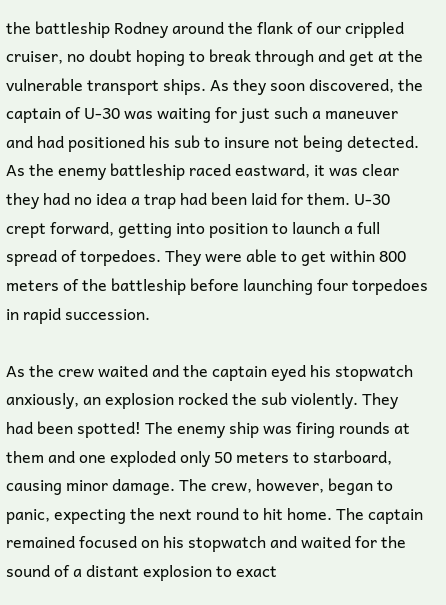the battleship Rodney around the flank of our crippled cruiser, no doubt hoping to break through and get at the vulnerable transport ships. As they soon discovered, the captain of U-30 was waiting for just such a maneuver and had positioned his sub to insure not being detected. As the enemy battleship raced eastward, it was clear they had no idea a trap had been laid for them. U-30 crept forward, getting into position to launch a full spread of torpedoes. They were able to get within 800 meters of the battleship before launching four torpedoes in rapid succession.

As the crew waited and the captain eyed his stopwatch anxiously, an explosion rocked the sub violently. They had been spotted! The enemy ship was firing rounds at them and one exploded only 50 meters to starboard, causing minor damage. The crew, however, began to panic, expecting the next round to hit home. The captain remained focused on his stopwatch and waited for the sound of a distant explosion to exact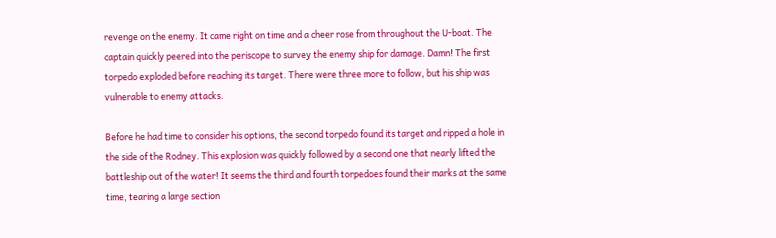revenge on the enemy. It came right on time and a cheer rose from throughout the U-boat. The captain quickly peered into the periscope to survey the enemy ship for damage. Damn! The first torpedo exploded before reaching its target. There were three more to follow, but his ship was vulnerable to enemy attacks.

Before he had time to consider his options, the second torpedo found its target and ripped a hole in the side of the Rodney. This explosion was quickly followed by a second one that nearly lifted the battleship out of the water! It seems the third and fourth torpedoes found their marks at the same time, tearing a large section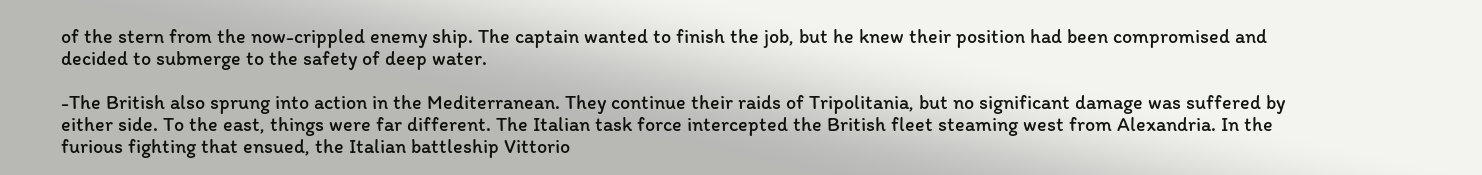of the stern from the now-crippled enemy ship. The captain wanted to finish the job, but he knew their position had been compromised and decided to submerge to the safety of deep water.

-The British also sprung into action in the Mediterranean. They continue their raids of Tripolitania, but no significant damage was suffered by either side. To the east, things were far different. The Italian task force intercepted the British fleet steaming west from Alexandria. In the furious fighting that ensued, the Italian battleship Vittorio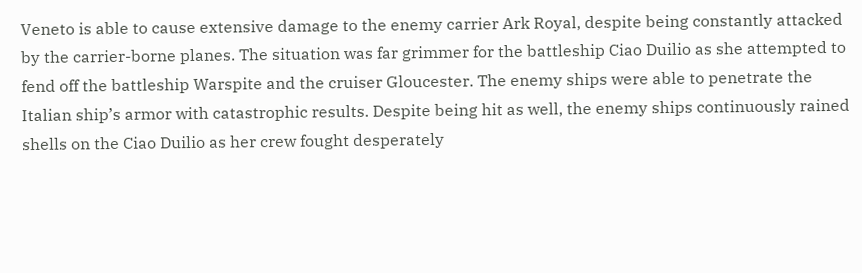Veneto is able to cause extensive damage to the enemy carrier Ark Royal, despite being constantly attacked by the carrier-borne planes. The situation was far grimmer for the battleship Ciao Duilio as she attempted to fend off the battleship Warspite and the cruiser Gloucester. The enemy ships were able to penetrate the Italian ship’s armor with catastrophic results. Despite being hit as well, the enemy ships continuously rained shells on the Ciao Duilio as her crew fought desperately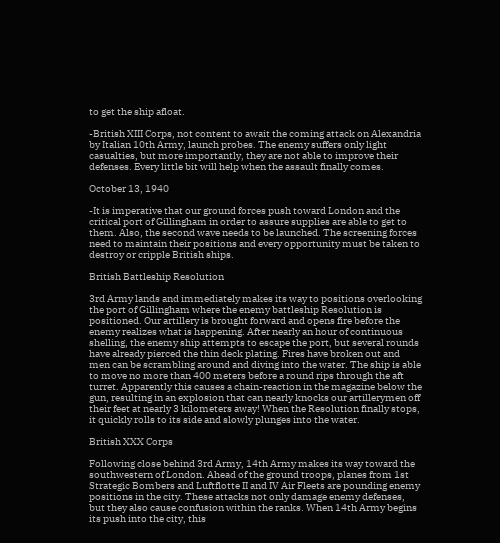to get the ship afloat.

-British XIII Corps, not content to await the coming attack on Alexandria by Italian 10th Army, launch probes. The enemy suffers only light casualties, but more importantly, they are not able to improve their defenses. Every little bit will help when the assault finally comes.

October 13, 1940

-It is imperative that our ground forces push toward London and the critical port of Gillingham in order to assure supplies are able to get to them. Also, the second wave needs to be launched. The screening forces need to maintain their positions and every opportunity must be taken to destroy or cripple British ships.

British Battleship Resolution

3rd Army lands and immediately makes its way to positions overlooking the port of Gillingham where the enemy battleship Resolution is positioned. Our artillery is brought forward and opens fire before the enemy realizes what is happening. After nearly an hour of continuous shelling, the enemy ship attempts to escape the port, but several rounds have already pierced the thin deck plating. Fires have broken out and men can be scrambling around and diving into the water. The ship is able to move no more than 400 meters before a round rips through the aft turret. Apparently this causes a chain-reaction in the magazine below the gun, resulting in an explosion that can nearly knocks our artillerymen off their feet at nearly 3 kilometers away! When the Resolution finally stops, it quickly rolls to its side and slowly plunges into the water.

British XXX Corps

Following close behind 3rd Army, 14th Army makes its way toward the southwestern of London. Ahead of the ground troops, planes from 1st Strategic Bombers and Luftflotte II and IV Air Fleets are pounding enemy positions in the city. These attacks not only damage enemy defenses, but they also cause confusion within the ranks. When 14th Army begins its push into the city, this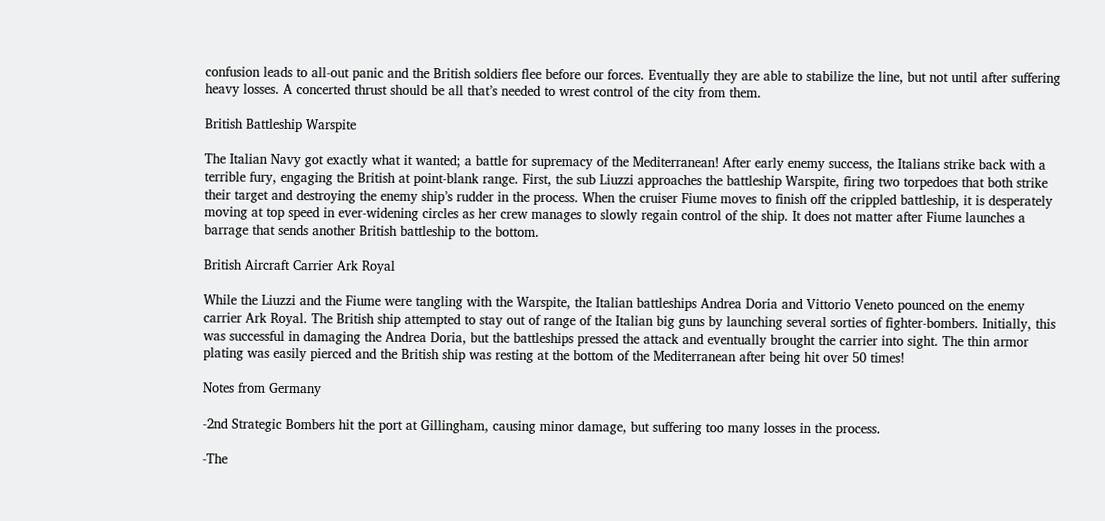confusion leads to all-out panic and the British soldiers flee before our forces. Eventually they are able to stabilize the line, but not until after suffering heavy losses. A concerted thrust should be all that’s needed to wrest control of the city from them.

British Battleship Warspite

The Italian Navy got exactly what it wanted; a battle for supremacy of the Mediterranean! After early enemy success, the Italians strike back with a terrible fury, engaging the British at point-blank range. First, the sub Liuzzi approaches the battleship Warspite, firing two torpedoes that both strike their target and destroying the enemy ship’s rudder in the process. When the cruiser Fiume moves to finish off the crippled battleship, it is desperately moving at top speed in ever-widening circles as her crew manages to slowly regain control of the ship. It does not matter after Fiume launches a barrage that sends another British battleship to the bottom.

British Aircraft Carrier Ark Royal

While the Liuzzi and the Fiume were tangling with the Warspite, the Italian battleships Andrea Doria and Vittorio Veneto pounced on the enemy carrier Ark Royal. The British ship attempted to stay out of range of the Italian big guns by launching several sorties of fighter-bombers. Initially, this was successful in damaging the Andrea Doria, but the battleships pressed the attack and eventually brought the carrier into sight. The thin armor plating was easily pierced and the British ship was resting at the bottom of the Mediterranean after being hit over 50 times!

Notes from Germany

-2nd Strategic Bombers hit the port at Gillingham, causing minor damage, but suffering too many losses in the process.

-The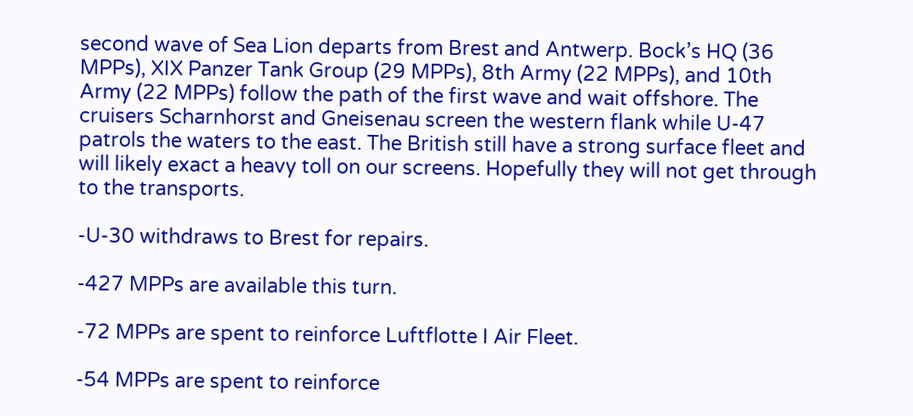second wave of Sea Lion departs from Brest and Antwerp. Bock’s HQ (36 MPPs), XIX Panzer Tank Group (29 MPPs), 8th Army (22 MPPs), and 10th Army (22 MPPs) follow the path of the first wave and wait offshore. The cruisers Scharnhorst and Gneisenau screen the western flank while U-47 patrols the waters to the east. The British still have a strong surface fleet and will likely exact a heavy toll on our screens. Hopefully they will not get through to the transports.

-U-30 withdraws to Brest for repairs.

-427 MPPs are available this turn.

-72 MPPs are spent to reinforce Luftflotte I Air Fleet.

-54 MPPs are spent to reinforce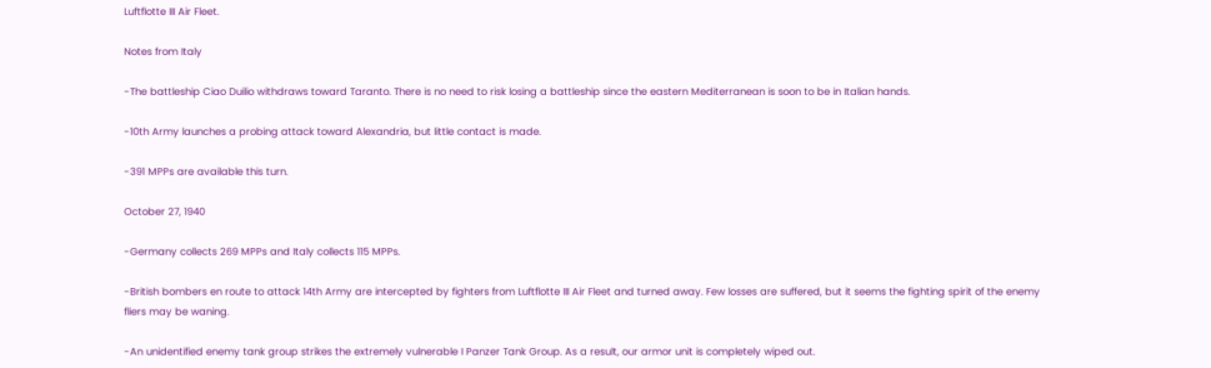Luftflotte III Air Fleet.

Notes from Italy

-The battleship Ciao Duilio withdraws toward Taranto. There is no need to risk losing a battleship since the eastern Mediterranean is soon to be in Italian hands.

-10th Army launches a probing attack toward Alexandria, but little contact is made.

-391 MPPs are available this turn.

October 27, 1940

-Germany collects 269 MPPs and Italy collects 115 MPPs.

-British bombers en route to attack 14th Army are intercepted by fighters from Luftflotte III Air Fleet and turned away. Few losses are suffered, but it seems the fighting spirit of the enemy fliers may be waning.

-An unidentified enemy tank group strikes the extremely vulnerable I Panzer Tank Group. As a result, our armor unit is completely wiped out.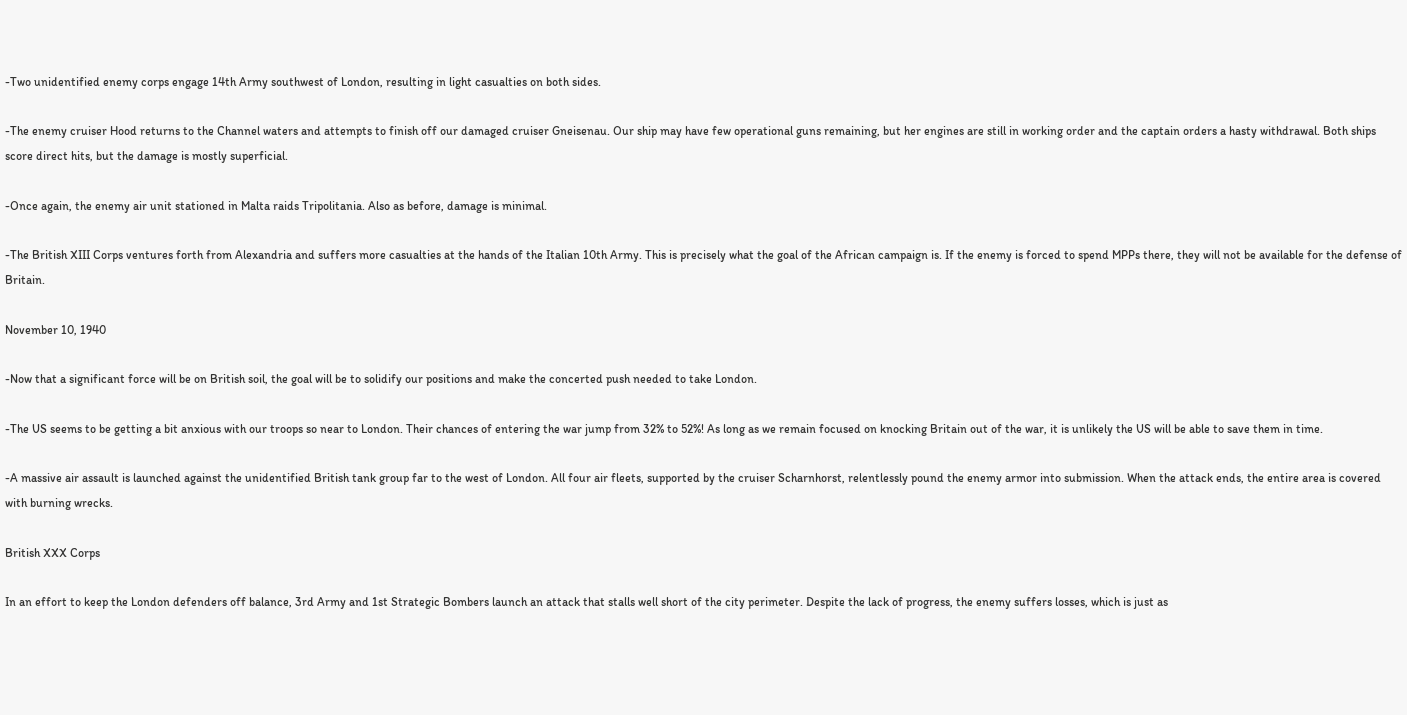-Two unidentified enemy corps engage 14th Army southwest of London, resulting in light casualties on both sides.

-The enemy cruiser Hood returns to the Channel waters and attempts to finish off our damaged cruiser Gneisenau. Our ship may have few operational guns remaining, but her engines are still in working order and the captain orders a hasty withdrawal. Both ships score direct hits, but the damage is mostly superficial.

-Once again, the enemy air unit stationed in Malta raids Tripolitania. Also as before, damage is minimal.

-The British XIII Corps ventures forth from Alexandria and suffers more casualties at the hands of the Italian 10th Army. This is precisely what the goal of the African campaign is. If the enemy is forced to spend MPPs there, they will not be available for the defense of Britain.

November 10, 1940

-Now that a significant force will be on British soil, the goal will be to solidify our positions and make the concerted push needed to take London.

-The US seems to be getting a bit anxious with our troops so near to London. Their chances of entering the war jump from 32% to 52%! As long as we remain focused on knocking Britain out of the war, it is unlikely the US will be able to save them in time.

-A massive air assault is launched against the unidentified British tank group far to the west of London. All four air fleets, supported by the cruiser Scharnhorst, relentlessly pound the enemy armor into submission. When the attack ends, the entire area is covered with burning wrecks.

British XXX Corps

In an effort to keep the London defenders off balance, 3rd Army and 1st Strategic Bombers launch an attack that stalls well short of the city perimeter. Despite the lack of progress, the enemy suffers losses, which is just as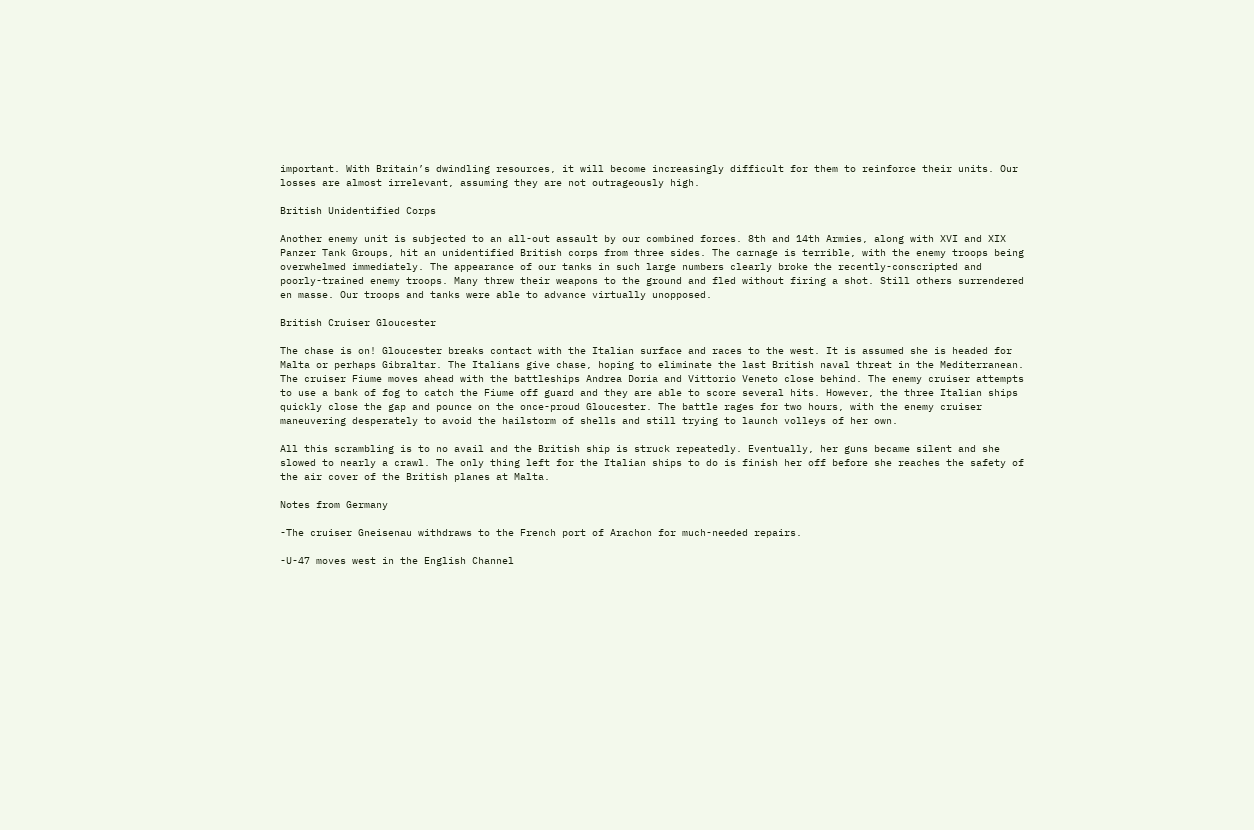important. With Britain’s dwindling resources, it will become increasingly difficult for them to reinforce their units. Our losses are almost irrelevant, assuming they are not outrageously high.

British Unidentified Corps

Another enemy unit is subjected to an all-out assault by our combined forces. 8th and 14th Armies, along with XVI and XIX Panzer Tank Groups, hit an unidentified British corps from three sides. The carnage is terrible, with the enemy troops being overwhelmed immediately. The appearance of our tanks in such large numbers clearly broke the recently-conscripted and poorly-trained enemy troops. Many threw their weapons to the ground and fled without firing a shot. Still others surrendered en masse. Our troops and tanks were able to advance virtually unopposed.

British Cruiser Gloucester

The chase is on! Gloucester breaks contact with the Italian surface and races to the west. It is assumed she is headed for Malta or perhaps Gibraltar. The Italians give chase, hoping to eliminate the last British naval threat in the Mediterranean. The cruiser Fiume moves ahead with the battleships Andrea Doria and Vittorio Veneto close behind. The enemy cruiser attempts to use a bank of fog to catch the Fiume off guard and they are able to score several hits. However, the three Italian ships quickly close the gap and pounce on the once-proud Gloucester. The battle rages for two hours, with the enemy cruiser maneuvering desperately to avoid the hailstorm of shells and still trying to launch volleys of her own.

All this scrambling is to no avail and the British ship is struck repeatedly. Eventually, her guns became silent and she slowed to nearly a crawl. The only thing left for the Italian ships to do is finish her off before she reaches the safety of the air cover of the British planes at Malta.

Notes from Germany

-The cruiser Gneisenau withdraws to the French port of Arachon for much-needed repairs.

-U-47 moves west in the English Channel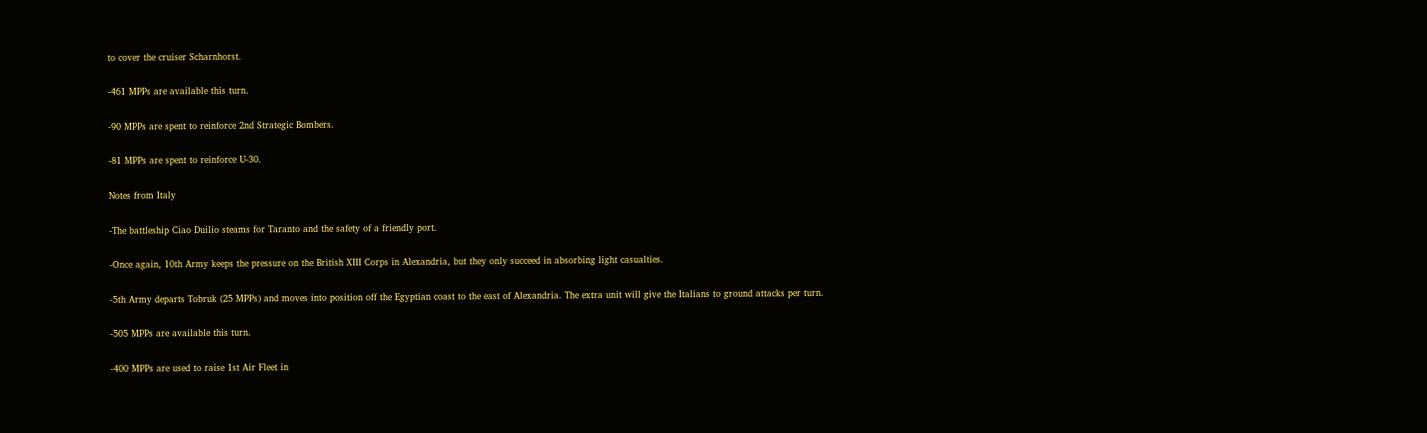to cover the cruiser Scharnhorst.

-461 MPPs are available this turn.

-90 MPPs are spent to reinforce 2nd Strategic Bombers.

-81 MPPs are spent to reinforce U-30.

Notes from Italy

-The battleship Ciao Duilio steams for Taranto and the safety of a friendly port.

-Once again, 10th Army keeps the pressure on the British XIII Corps in Alexandria, but they only succeed in absorbing light casualties.

-5th Army departs Tobruk (25 MPPs) and moves into position off the Egyptian coast to the east of Alexandria. The extra unit will give the Italians to ground attacks per turn.

-505 MPPs are available this turn.

-400 MPPs are used to raise 1st Air Fleet in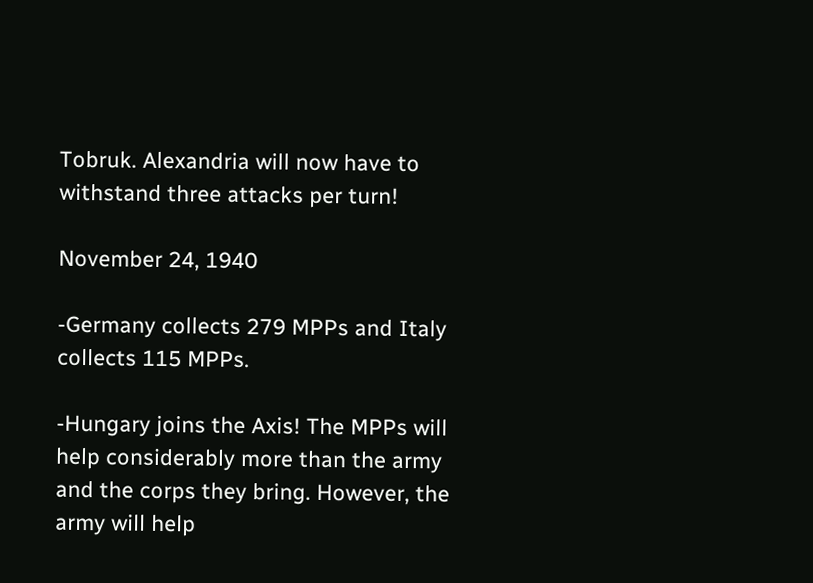Tobruk. Alexandria will now have to withstand three attacks per turn!

November 24, 1940

-Germany collects 279 MPPs and Italy collects 115 MPPs.

-Hungary joins the Axis! The MPPs will help considerably more than the army and the corps they bring. However, the army will help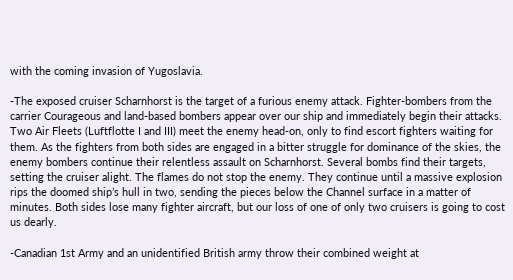with the coming invasion of Yugoslavia.

-The exposed cruiser Scharnhorst is the target of a furious enemy attack. Fighter-bombers from the carrier Courageous and land-based bombers appear over our ship and immediately begin their attacks. Two Air Fleets (Luftflotte I and III) meet the enemy head-on, only to find escort fighters waiting for them. As the fighters from both sides are engaged in a bitter struggle for dominance of the skies, the enemy bombers continue their relentless assault on Scharnhorst. Several bombs find their targets, setting the cruiser alight. The flames do not stop the enemy. They continue until a massive explosion rips the doomed ship’s hull in two, sending the pieces below the Channel surface in a matter of minutes. Both sides lose many fighter aircraft, but our loss of one of only two cruisers is going to cost us dearly.

-Canadian 1st Army and an unidentified British army throw their combined weight at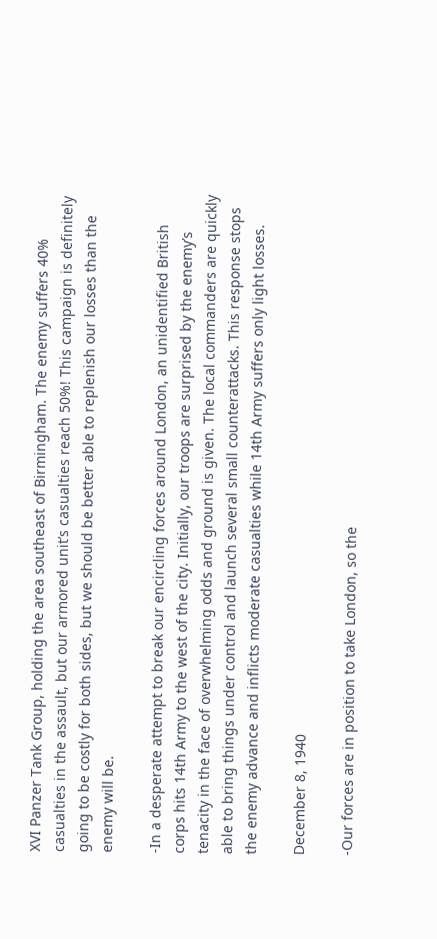XVI Panzer Tank Group, holding the area southeast of Birmingham. The enemy suffers 40% casualties in the assault, but our armored unit’s casualties reach 50%! This campaign is definitely going to be costly for both sides, but we should be better able to replenish our losses than the enemy will be.

-In a desperate attempt to break our encircling forces around London, an unidentified British corps hits 14th Army to the west of the city. Initially, our troops are surprised by the enemy’s tenacity in the face of overwhelming odds and ground is given. The local commanders are quickly able to bring things under control and launch several small counterattacks. This response stops the enemy advance and inflicts moderate casualties while 14th Army suffers only light losses.

December 8, 1940

-Our forces are in position to take London, so the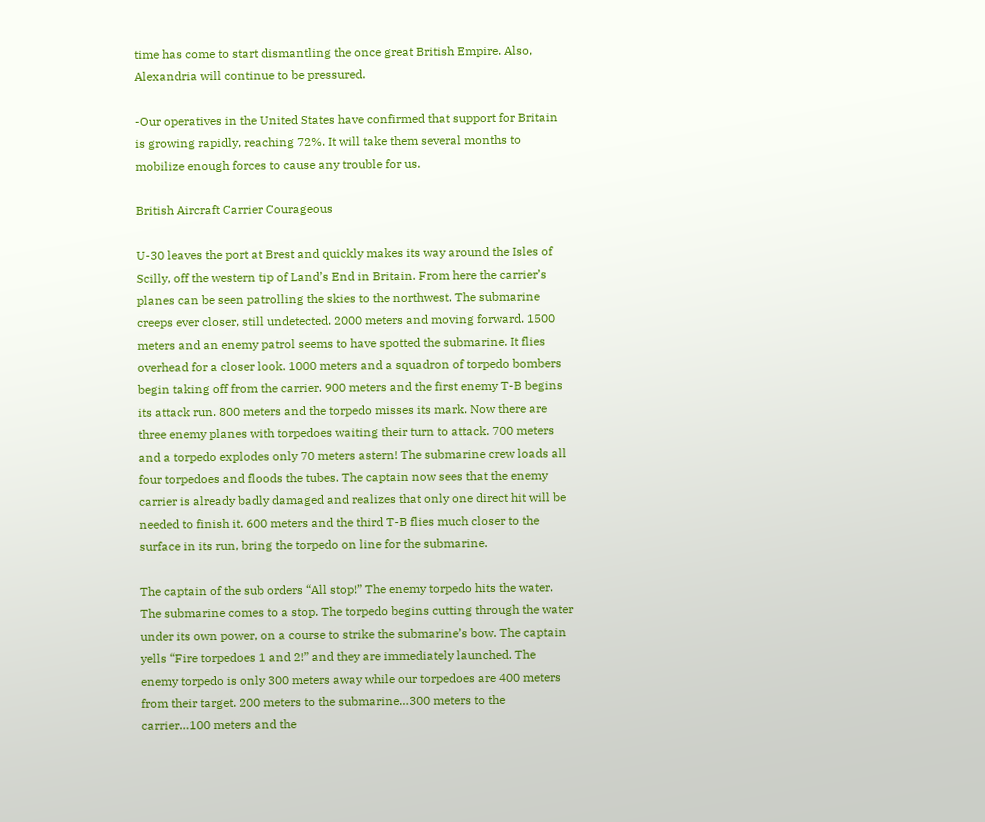time has come to start dismantling the once great British Empire. Also, Alexandria will continue to be pressured.

-Our operatives in the United States have confirmed that support for Britain is growing rapidly, reaching 72%. It will take them several months to mobilize enough forces to cause any trouble for us.

British Aircraft Carrier Courageous

U-30 leaves the port at Brest and quickly makes its way around the Isles of Scilly, off the western tip of Land’s End in Britain. From here the carrier’s planes can be seen patrolling the skies to the northwest. The submarine creeps ever closer, still undetected. 2000 meters and moving forward. 1500 meters and an enemy patrol seems to have spotted the submarine. It flies overhead for a closer look. 1000 meters and a squadron of torpedo bombers begin taking off from the carrier. 900 meters and the first enemy T-B begins its attack run. 800 meters and the torpedo misses its mark. Now there are three enemy planes with torpedoes waiting their turn to attack. 700 meters and a torpedo explodes only 70 meters astern! The submarine crew loads all four torpedoes and floods the tubes. The captain now sees that the enemy carrier is already badly damaged and realizes that only one direct hit will be needed to finish it. 600 meters and the third T-B flies much closer to the surface in its run, bring the torpedo on line for the submarine.

The captain of the sub orders “All stop!” The enemy torpedo hits the water. The submarine comes to a stop. The torpedo begins cutting through the water under its own power, on a course to strike the submarine’s bow. The captain yells “Fire torpedoes 1 and 2!” and they are immediately launched. The enemy torpedo is only 300 meters away while our torpedoes are 400 meters from their target. 200 meters to the submarine…300 meters to the carrier…100 meters and the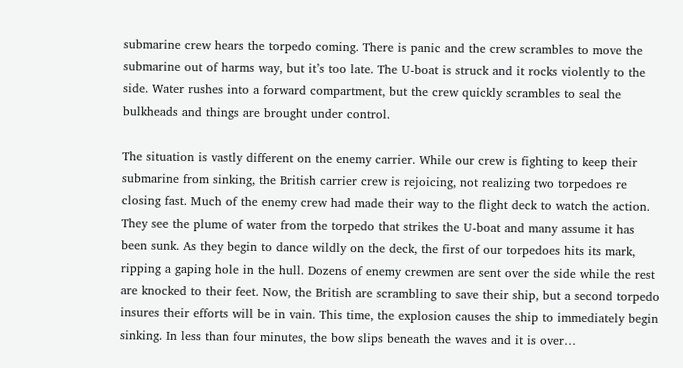submarine crew hears the torpedo coming. There is panic and the crew scrambles to move the submarine out of harms way, but it’s too late. The U-boat is struck and it rocks violently to the side. Water rushes into a forward compartment, but the crew quickly scrambles to seal the bulkheads and things are brought under control.

The situation is vastly different on the enemy carrier. While our crew is fighting to keep their submarine from sinking, the British carrier crew is rejoicing, not realizing two torpedoes re closing fast. Much of the enemy crew had made their way to the flight deck to watch the action. They see the plume of water from the torpedo that strikes the U-boat and many assume it has been sunk. As they begin to dance wildly on the deck, the first of our torpedoes hits its mark, ripping a gaping hole in the hull. Dozens of enemy crewmen are sent over the side while the rest are knocked to their feet. Now, the British are scrambling to save their ship, but a second torpedo insures their efforts will be in vain. This time, the explosion causes the ship to immediately begin sinking. In less than four minutes, the bow slips beneath the waves and it is over…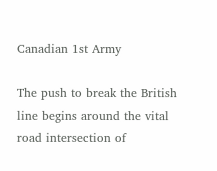Canadian 1st Army

The push to break the British line begins around the vital road intersection of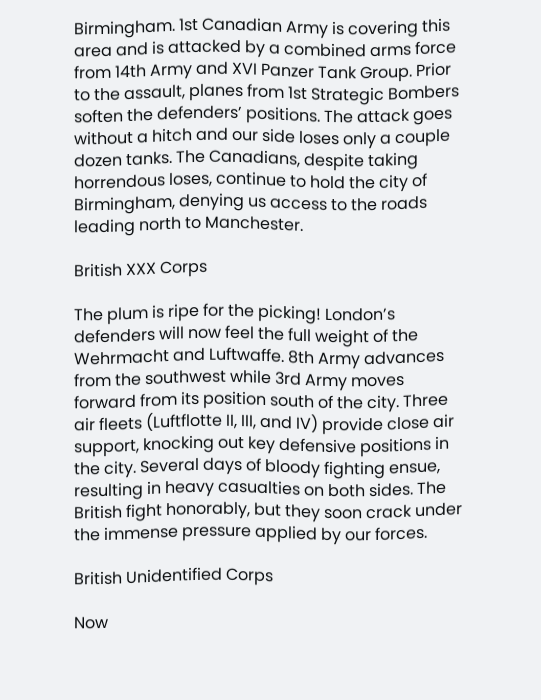Birmingham. 1st Canadian Army is covering this area and is attacked by a combined arms force from 14th Army and XVI Panzer Tank Group. Prior to the assault, planes from 1st Strategic Bombers soften the defenders’ positions. The attack goes without a hitch and our side loses only a couple dozen tanks. The Canadians, despite taking horrendous loses, continue to hold the city of Birmingham, denying us access to the roads leading north to Manchester.

British XXX Corps

The plum is ripe for the picking! London’s defenders will now feel the full weight of the Wehrmacht and Luftwaffe. 8th Army advances from the southwest while 3rd Army moves forward from its position south of the city. Three air fleets (Luftflotte II, III, and IV) provide close air support, knocking out key defensive positions in the city. Several days of bloody fighting ensue, resulting in heavy casualties on both sides. The British fight honorably, but they soon crack under the immense pressure applied by our forces.

British Unidentified Corps

Now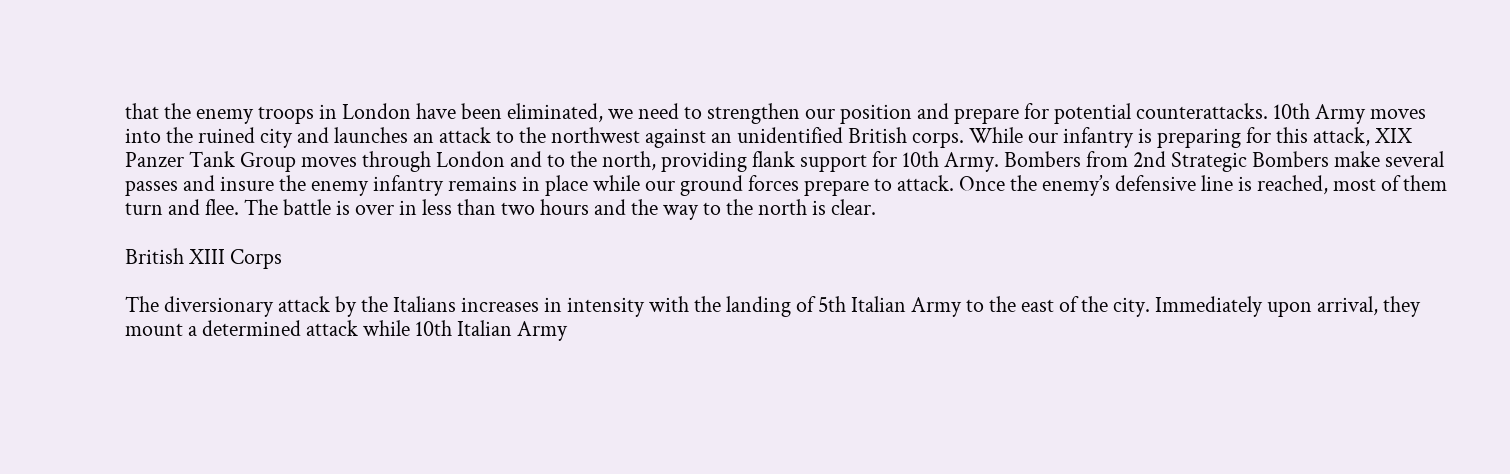that the enemy troops in London have been eliminated, we need to strengthen our position and prepare for potential counterattacks. 10th Army moves into the ruined city and launches an attack to the northwest against an unidentified British corps. While our infantry is preparing for this attack, XIX Panzer Tank Group moves through London and to the north, providing flank support for 10th Army. Bombers from 2nd Strategic Bombers make several passes and insure the enemy infantry remains in place while our ground forces prepare to attack. Once the enemy’s defensive line is reached, most of them turn and flee. The battle is over in less than two hours and the way to the north is clear.

British XIII Corps

The diversionary attack by the Italians increases in intensity with the landing of 5th Italian Army to the east of the city. Immediately upon arrival, they mount a determined attack while 10th Italian Army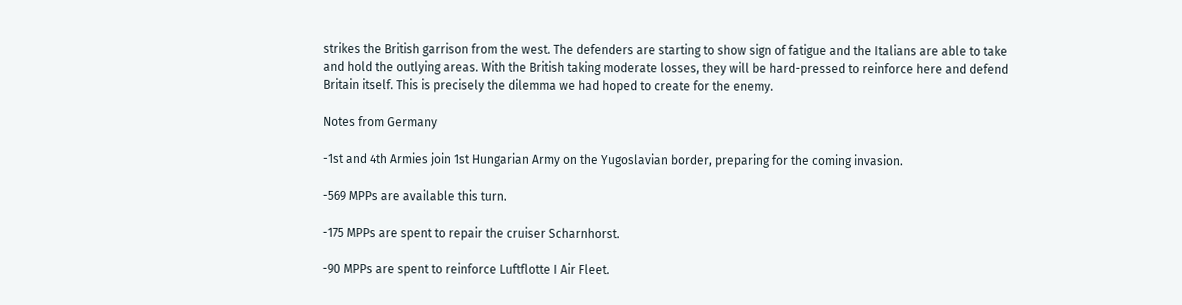strikes the British garrison from the west. The defenders are starting to show sign of fatigue and the Italians are able to take and hold the outlying areas. With the British taking moderate losses, they will be hard-pressed to reinforce here and defend Britain itself. This is precisely the dilemma we had hoped to create for the enemy.

Notes from Germany

-1st and 4th Armies join 1st Hungarian Army on the Yugoslavian border, preparing for the coming invasion.

-569 MPPs are available this turn.

-175 MPPs are spent to repair the cruiser Scharnhorst.

-90 MPPs are spent to reinforce Luftflotte I Air Fleet.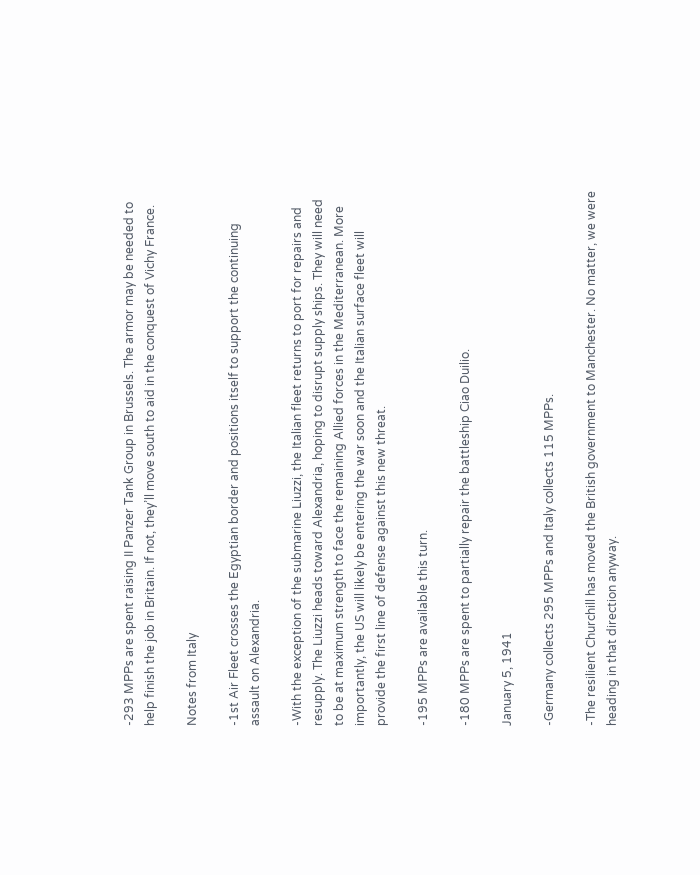-293 MPPs are spent raising II Panzer Tank Group in Brussels. The armor may be needed to help finish the job in Britain. If not, they’ll move south to aid in the conquest of Vichy France.

Notes from Italy

-1st Air Fleet crosses the Egyptian border and positions itself to support the continuing assault on Alexandria.

-With the exception of the submarine Liuzzi, the Italian fleet returns to port for repairs and resupply. The Liuzzi heads toward Alexandria, hoping to disrupt supply ships. They will need to be at maximum strength to face the remaining Allied forces in the Mediterranean. More importantly, the US will likely be entering the war soon and the Italian surface fleet will provide the first line of defense against this new threat.

-195 MPPs are available this turn.

-180 MPPs are spent to partially repair the battleship Ciao Duilio.

January 5, 1941

-Germany collects 295 MPPs and Italy collects 115 MPPs.

-The resilient Churchill has moved the British government to Manchester. No matter, we were heading in that direction anyway.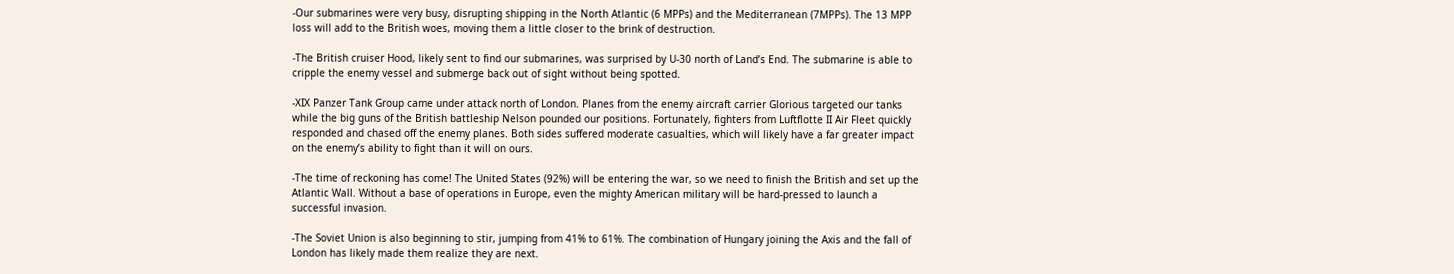-Our submarines were very busy, disrupting shipping in the North Atlantic (6 MPPs) and the Mediterranean (7MPPs). The 13 MPP loss will add to the British woes, moving them a little closer to the brink of destruction.

-The British cruiser Hood, likely sent to find our submarines, was surprised by U-30 north of Land’s End. The submarine is able to cripple the enemy vessel and submerge back out of sight without being spotted.

-XIX Panzer Tank Group came under attack north of London. Planes from the enemy aircraft carrier Glorious targeted our tanks while the big guns of the British battleship Nelson pounded our positions. Fortunately, fighters from Luftflotte II Air Fleet quickly responded and chased off the enemy planes. Both sides suffered moderate casualties, which will likely have a far greater impact on the enemy’s ability to fight than it will on ours.

-The time of reckoning has come! The United States (92%) will be entering the war, so we need to finish the British and set up the Atlantic Wall. Without a base of operations in Europe, even the mighty American military will be hard-pressed to launch a successful invasion.

-The Soviet Union is also beginning to stir, jumping from 41% to 61%. The combination of Hungary joining the Axis and the fall of London has likely made them realize they are next.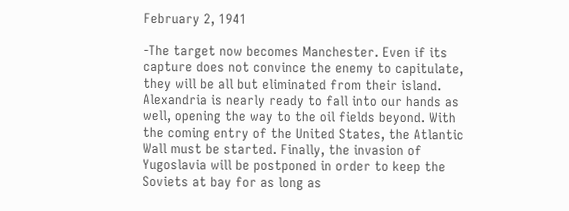February 2, 1941

-The target now becomes Manchester. Even if its capture does not convince the enemy to capitulate, they will be all but eliminated from their island. Alexandria is nearly ready to fall into our hands as well, opening the way to the oil fields beyond. With the coming entry of the United States, the Atlantic Wall must be started. Finally, the invasion of Yugoslavia will be postponed in order to keep the Soviets at bay for as long as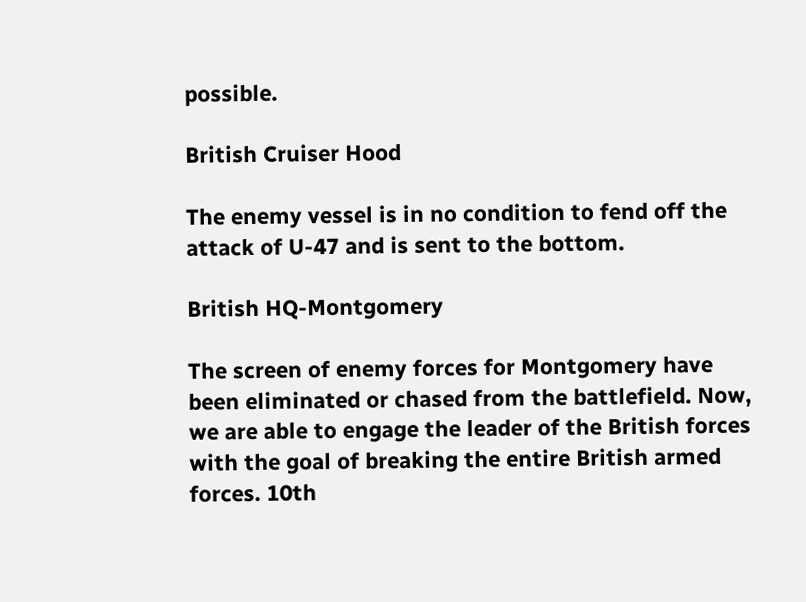possible.

British Cruiser Hood

The enemy vessel is in no condition to fend off the attack of U-47 and is sent to the bottom.

British HQ-Montgomery

The screen of enemy forces for Montgomery have been eliminated or chased from the battlefield. Now, we are able to engage the leader of the British forces with the goal of breaking the entire British armed forces. 10th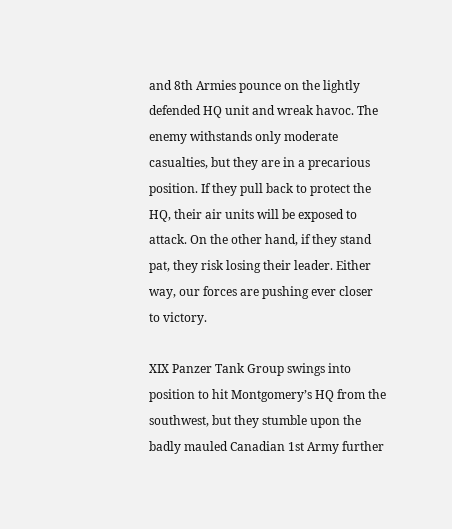and 8th Armies pounce on the lightly defended HQ unit and wreak havoc. The enemy withstands only moderate casualties, but they are in a precarious position. If they pull back to protect the HQ, their air units will be exposed to attack. On the other hand, if they stand pat, they risk losing their leader. Either way, our forces are pushing ever closer to victory.

XIX Panzer Tank Group swings into position to hit Montgomery’s HQ from the southwest, but they stumble upon the badly mauled Canadian 1st Army further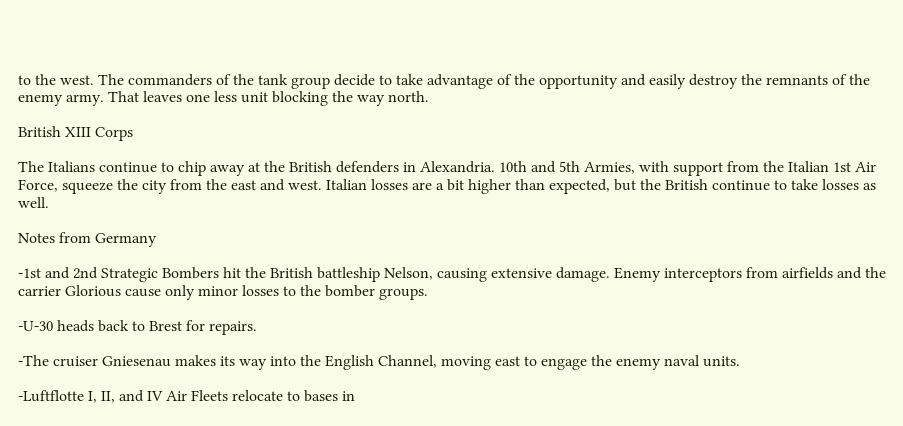to the west. The commanders of the tank group decide to take advantage of the opportunity and easily destroy the remnants of the enemy army. That leaves one less unit blocking the way north.

British XIII Corps

The Italians continue to chip away at the British defenders in Alexandria. 10th and 5th Armies, with support from the Italian 1st Air Force, squeeze the city from the east and west. Italian losses are a bit higher than expected, but the British continue to take losses as well.

Notes from Germany

-1st and 2nd Strategic Bombers hit the British battleship Nelson, causing extensive damage. Enemy interceptors from airfields and the carrier Glorious cause only minor losses to the bomber groups.

-U-30 heads back to Brest for repairs.

-The cruiser Gniesenau makes its way into the English Channel, moving east to engage the enemy naval units.

-Luftflotte I, II, and IV Air Fleets relocate to bases in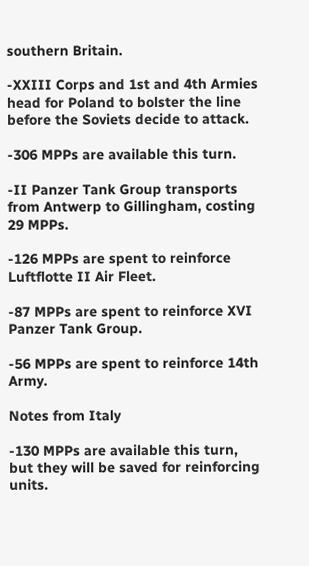southern Britain.

-XXIII Corps and 1st and 4th Armies head for Poland to bolster the line before the Soviets decide to attack.

-306 MPPs are available this turn.

-II Panzer Tank Group transports from Antwerp to Gillingham, costing 29 MPPs.

-126 MPPs are spent to reinforce Luftflotte II Air Fleet.

-87 MPPs are spent to reinforce XVI Panzer Tank Group.

-56 MPPs are spent to reinforce 14th Army.

Notes from Italy

-130 MPPs are available this turn, but they will be saved for reinforcing units.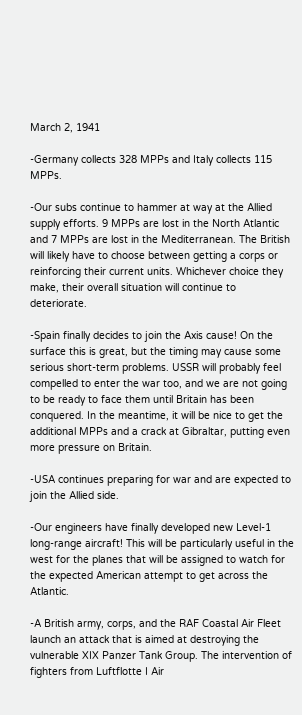March 2, 1941

-Germany collects 328 MPPs and Italy collects 115 MPPs.

-Our subs continue to hammer at way at the Allied supply efforts. 9 MPPs are lost in the North Atlantic and 7 MPPs are lost in the Mediterranean. The British will likely have to choose between getting a corps or reinforcing their current units. Whichever choice they make, their overall situation will continue to deteriorate.

-Spain finally decides to join the Axis cause! On the surface this is great, but the timing may cause some serious short-term problems. USSR will probably feel compelled to enter the war too, and we are not going to be ready to face them until Britain has been conquered. In the meantime, it will be nice to get the additional MPPs and a crack at Gibraltar, putting even more pressure on Britain.

-USA continues preparing for war and are expected to join the Allied side.

-Our engineers have finally developed new Level-1 long-range aircraft! This will be particularly useful in the west for the planes that will be assigned to watch for the expected American attempt to get across the Atlantic.

-A British army, corps, and the RAF Coastal Air Fleet launch an attack that is aimed at destroying the vulnerable XIX Panzer Tank Group. The intervention of fighters from Luftflotte I Air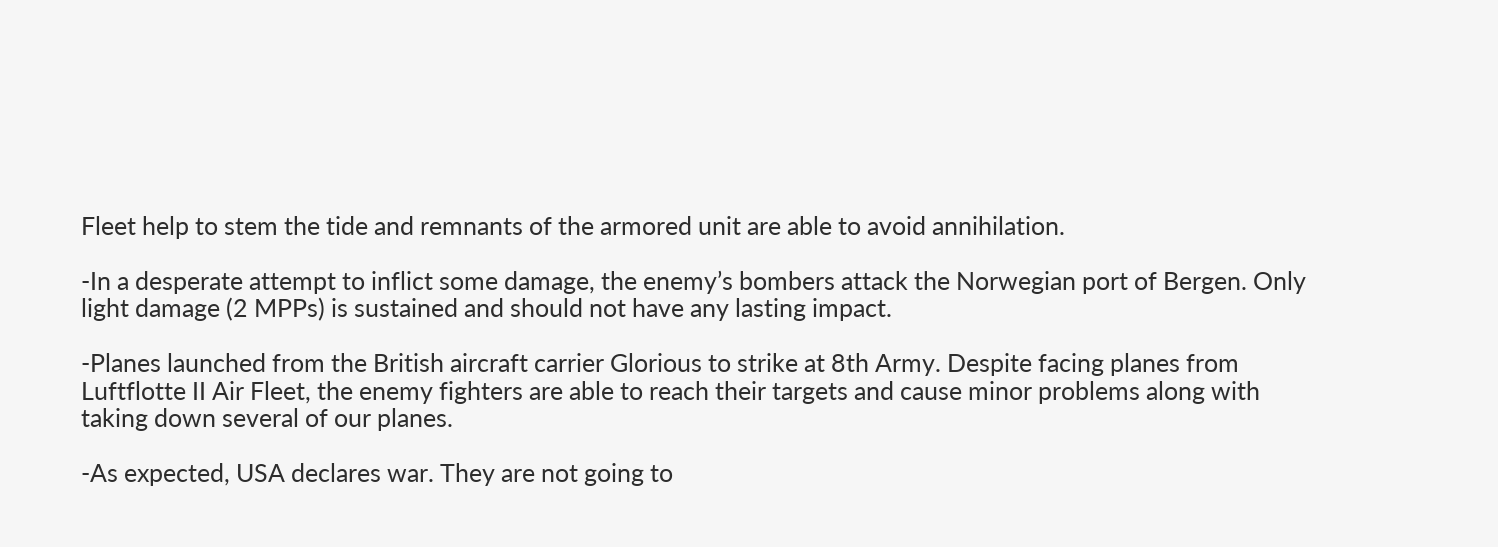Fleet help to stem the tide and remnants of the armored unit are able to avoid annihilation.

-In a desperate attempt to inflict some damage, the enemy’s bombers attack the Norwegian port of Bergen. Only light damage (2 MPPs) is sustained and should not have any lasting impact.

-Planes launched from the British aircraft carrier Glorious to strike at 8th Army. Despite facing planes from Luftflotte II Air Fleet, the enemy fighters are able to reach their targets and cause minor problems along with taking down several of our planes.

-As expected, USA declares war. They are not going to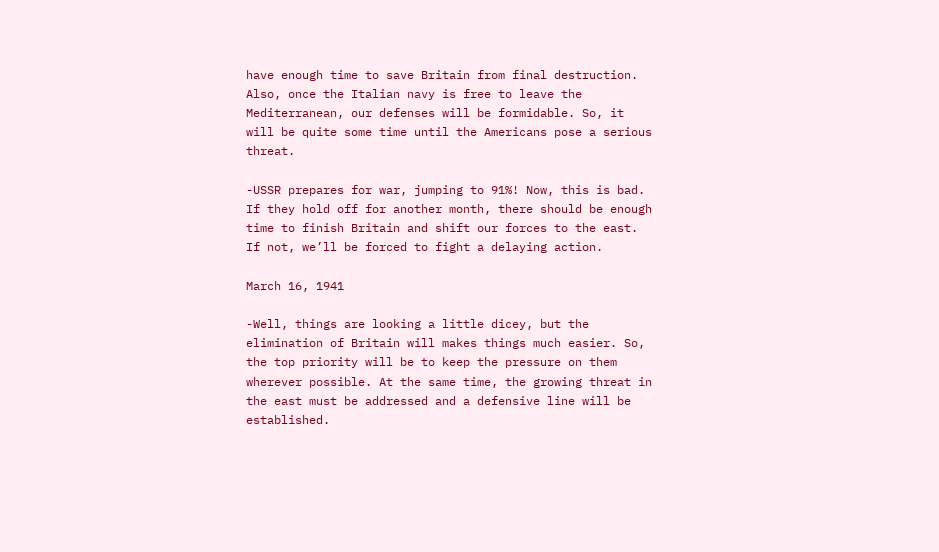have enough time to save Britain from final destruction. Also, once the Italian navy is free to leave the Mediterranean, our defenses will be formidable. So, it will be quite some time until the Americans pose a serious threat.

-USSR prepares for war, jumping to 91%! Now, this is bad. If they hold off for another month, there should be enough time to finish Britain and shift our forces to the east. If not, we’ll be forced to fight a delaying action.

March 16, 1941

-Well, things are looking a little dicey, but the elimination of Britain will makes things much easier. So, the top priority will be to keep the pressure on them wherever possible. At the same time, the growing threat in the east must be addressed and a defensive line will be established.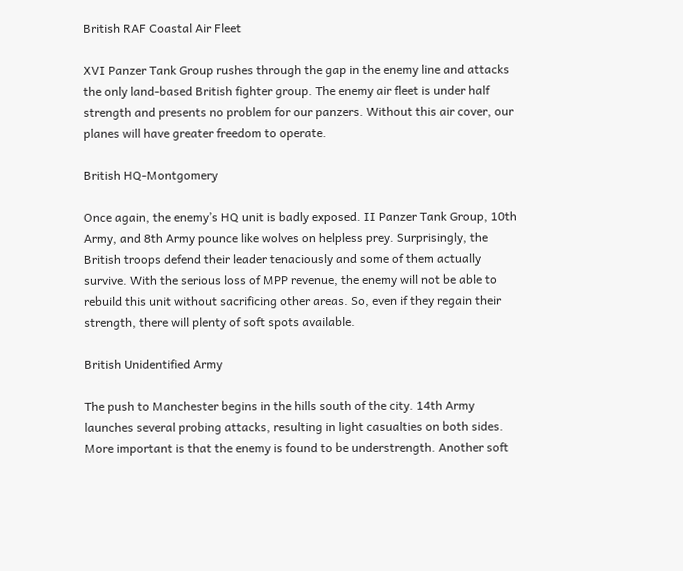British RAF Coastal Air Fleet

XVI Panzer Tank Group rushes through the gap in the enemy line and attacks the only land-based British fighter group. The enemy air fleet is under half strength and presents no problem for our panzers. Without this air cover, our planes will have greater freedom to operate.

British HQ-Montgomery

Once again, the enemy’s HQ unit is badly exposed. II Panzer Tank Group, 10th Army, and 8th Army pounce like wolves on helpless prey. Surprisingly, the British troops defend their leader tenaciously and some of them actually survive. With the serious loss of MPP revenue, the enemy will not be able to rebuild this unit without sacrificing other areas. So, even if they regain their strength, there will plenty of soft spots available.

British Unidentified Army

The push to Manchester begins in the hills south of the city. 14th Army launches several probing attacks, resulting in light casualties on both sides. More important is that the enemy is found to be understrength. Another soft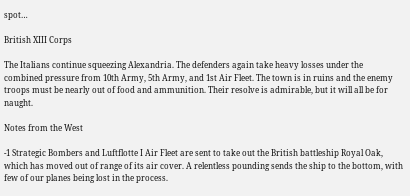spot…

British XIII Corps

The Italians continue squeezing Alexandria. The defenders again take heavy losses under the combined pressure from 10th Army, 5th Army, and 1st Air Fleet. The town is in ruins and the enemy troops must be nearly out of food and ammunition. Their resolve is admirable, but it will all be for naught.

Notes from the West

-1 Strategic Bombers and Luftflotte I Air Fleet are sent to take out the British battleship Royal Oak, which has moved out of range of its air cover. A relentless pounding sends the ship to the bottom, with few of our planes being lost in the process.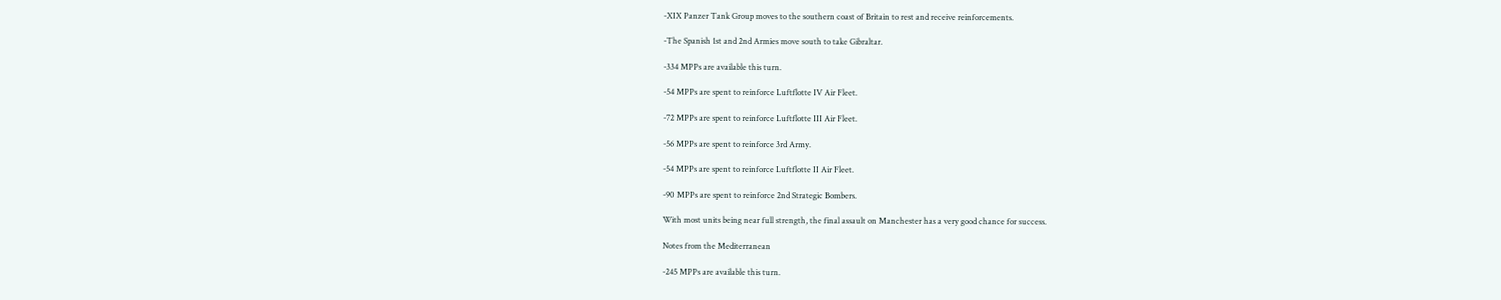-XIX Panzer Tank Group moves to the southern coast of Britain to rest and receive reinforcements.

-The Spanish 1st and 2nd Armies move south to take Gibraltar.

-334 MPPs are available this turn.

-54 MPPs are spent to reinforce Luftflotte IV Air Fleet.

-72 MPPs are spent to reinforce Luftflotte III Air Fleet.

-56 MPPs are spent to reinforce 3rd Army.

-54 MPPs are spent to reinforce Luftflotte II Air Fleet.

-90 MPPs are spent to reinforce 2nd Strategic Bombers.

With most units being near full strength, the final assault on Manchester has a very good chance for success.

Notes from the Mediterranean

-245 MPPs are available this turn.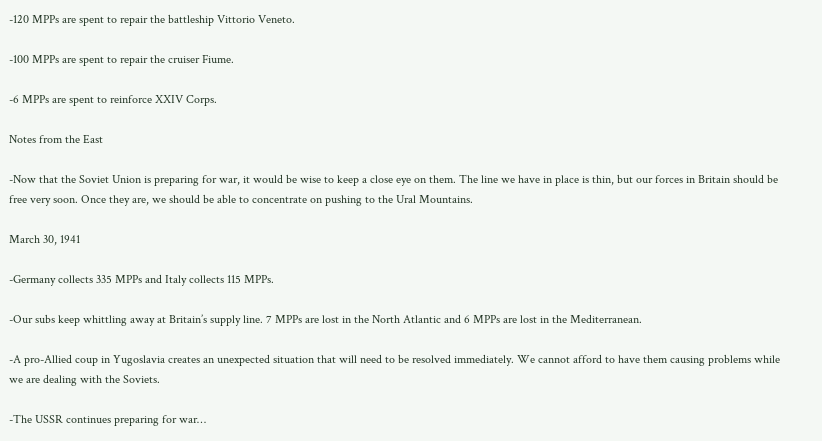-120 MPPs are spent to repair the battleship Vittorio Veneto.

-100 MPPs are spent to repair the cruiser Fiume.

-6 MPPs are spent to reinforce XXIV Corps.

Notes from the East

-Now that the Soviet Union is preparing for war, it would be wise to keep a close eye on them. The line we have in place is thin, but our forces in Britain should be free very soon. Once they are, we should be able to concentrate on pushing to the Ural Mountains.

March 30, 1941

-Germany collects 335 MPPs and Italy collects 115 MPPs.

-Our subs keep whittling away at Britain’s supply line. 7 MPPs are lost in the North Atlantic and 6 MPPs are lost in the Mediterranean.

-A pro-Allied coup in Yugoslavia creates an unexpected situation that will need to be resolved immediately. We cannot afford to have them causing problems while we are dealing with the Soviets.

-The USSR continues preparing for war…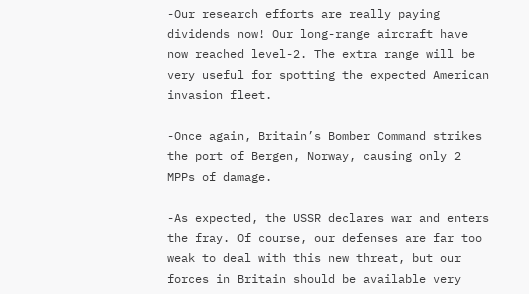-Our research efforts are really paying dividends now! Our long-range aircraft have now reached level-2. The extra range will be very useful for spotting the expected American invasion fleet.

-Once again, Britain’s Bomber Command strikes the port of Bergen, Norway, causing only 2 MPPs of damage.

-As expected, the USSR declares war and enters the fray. Of course, our defenses are far too weak to deal with this new threat, but our forces in Britain should be available very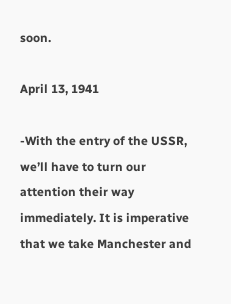soon.

April 13, 1941

-With the entry of the USSR, we’ll have to turn our attention their way immediately. It is imperative that we take Manchester and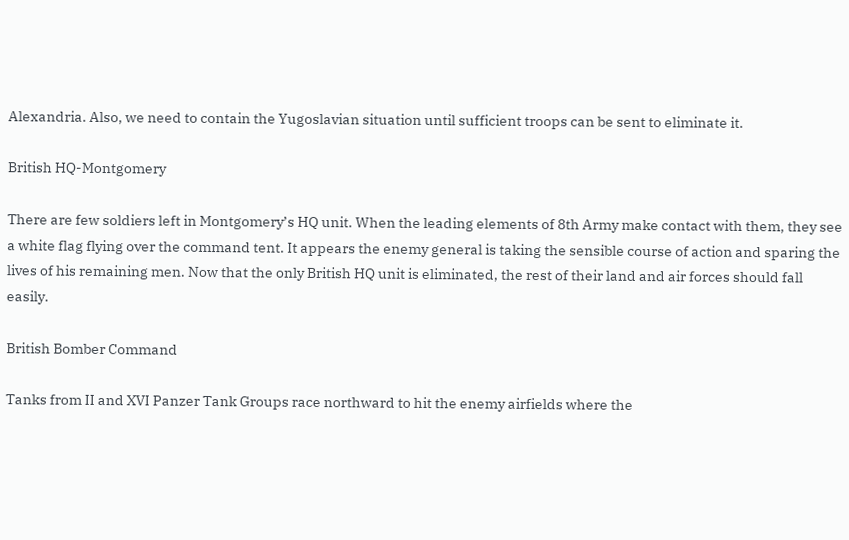Alexandria. Also, we need to contain the Yugoslavian situation until sufficient troops can be sent to eliminate it.

British HQ-Montgomery

There are few soldiers left in Montgomery’s HQ unit. When the leading elements of 8th Army make contact with them, they see a white flag flying over the command tent. It appears the enemy general is taking the sensible course of action and sparing the lives of his remaining men. Now that the only British HQ unit is eliminated, the rest of their land and air forces should fall easily.

British Bomber Command

Tanks from II and XVI Panzer Tank Groups race northward to hit the enemy airfields where the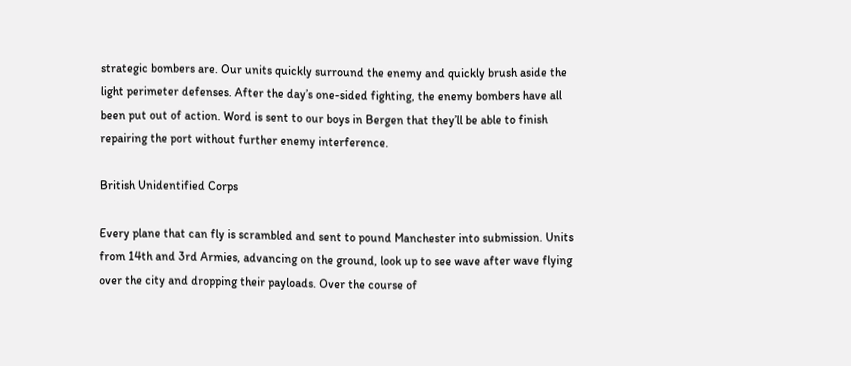strategic bombers are. Our units quickly surround the enemy and quickly brush aside the light perimeter defenses. After the day’s one-sided fighting, the enemy bombers have all been put out of action. Word is sent to our boys in Bergen that they’ll be able to finish repairing the port without further enemy interference.

British Unidentified Corps

Every plane that can fly is scrambled and sent to pound Manchester into submission. Units from 14th and 3rd Armies, advancing on the ground, look up to see wave after wave flying over the city and dropping their payloads. Over the course of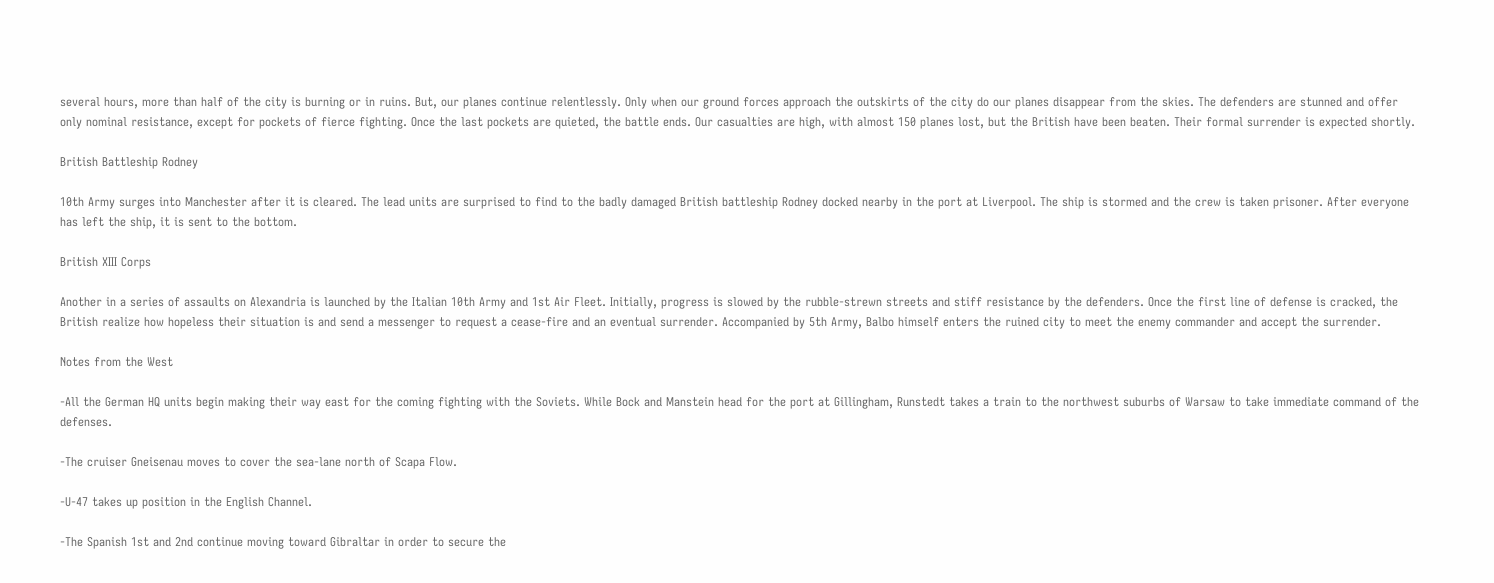several hours, more than half of the city is burning or in ruins. But, our planes continue relentlessly. Only when our ground forces approach the outskirts of the city do our planes disappear from the skies. The defenders are stunned and offer only nominal resistance, except for pockets of fierce fighting. Once the last pockets are quieted, the battle ends. Our casualties are high, with almost 150 planes lost, but the British have been beaten. Their formal surrender is expected shortly.

British Battleship Rodney

10th Army surges into Manchester after it is cleared. The lead units are surprised to find to the badly damaged British battleship Rodney docked nearby in the port at Liverpool. The ship is stormed and the crew is taken prisoner. After everyone has left the ship, it is sent to the bottom.

British XIII Corps

Another in a series of assaults on Alexandria is launched by the Italian 10th Army and 1st Air Fleet. Initially, progress is slowed by the rubble-strewn streets and stiff resistance by the defenders. Once the first line of defense is cracked, the British realize how hopeless their situation is and send a messenger to request a cease-fire and an eventual surrender. Accompanied by 5th Army, Balbo himself enters the ruined city to meet the enemy commander and accept the surrender.

Notes from the West

-All the German HQ units begin making their way east for the coming fighting with the Soviets. While Bock and Manstein head for the port at Gillingham, Runstedt takes a train to the northwest suburbs of Warsaw to take immediate command of the defenses.

-The cruiser Gneisenau moves to cover the sea-lane north of Scapa Flow.

-U-47 takes up position in the English Channel.

-The Spanish 1st and 2nd continue moving toward Gibraltar in order to secure the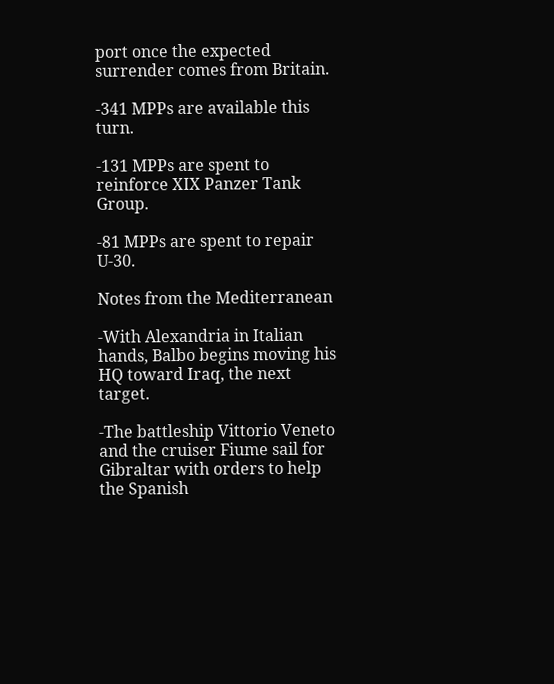port once the expected surrender comes from Britain.

-341 MPPs are available this turn.

-131 MPPs are spent to reinforce XIX Panzer Tank Group.

-81 MPPs are spent to repair U-30.

Notes from the Mediterranean

-With Alexandria in Italian hands, Balbo begins moving his HQ toward Iraq, the next target.

-The battleship Vittorio Veneto and the cruiser Fiume sail for Gibraltar with orders to help the Spanish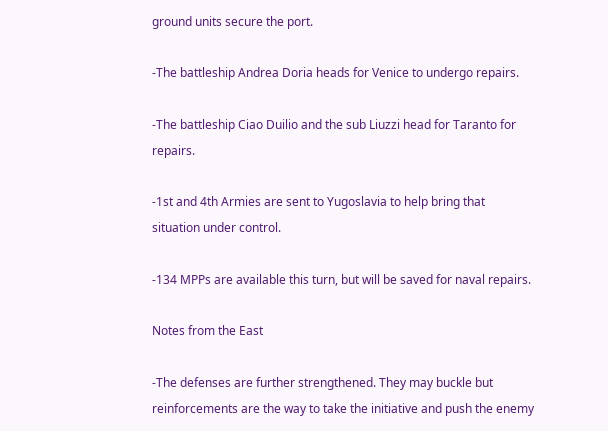ground units secure the port.

-The battleship Andrea Doria heads for Venice to undergo repairs.

-The battleship Ciao Duilio and the sub Liuzzi head for Taranto for repairs.

-1st and 4th Armies are sent to Yugoslavia to help bring that situation under control.

-134 MPPs are available this turn, but will be saved for naval repairs.

Notes from the East

-The defenses are further strengthened. They may buckle but reinforcements are the way to take the initiative and push the enemy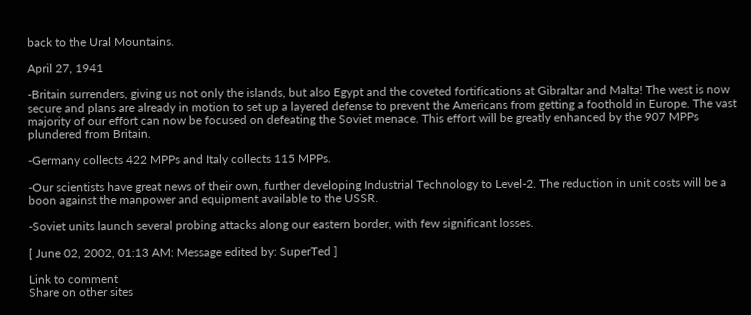back to the Ural Mountains.

April 27, 1941

-Britain surrenders, giving us not only the islands, but also Egypt and the coveted fortifications at Gibraltar and Malta! The west is now secure and plans are already in motion to set up a layered defense to prevent the Americans from getting a foothold in Europe. The vast majority of our effort can now be focused on defeating the Soviet menace. This effort will be greatly enhanced by the 907 MPPs plundered from Britain.

-Germany collects 422 MPPs and Italy collects 115 MPPs.

-Our scientists have great news of their own, further developing Industrial Technology to Level-2. The reduction in unit costs will be a boon against the manpower and equipment available to the USSR.

-Soviet units launch several probing attacks along our eastern border, with few significant losses.

[ June 02, 2002, 01:13 AM: Message edited by: SuperTed ]

Link to comment
Share on other sites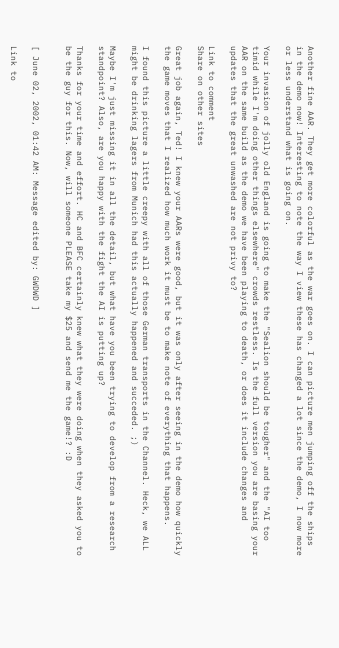Another fine AAR. They get more colorful as the war goes on. I can picture men jumping off the ships in the demo now! Interesting to note the way I view these has changed a lot since the demo, I now more or less understand what is going on.

Your invasion of jolly old England is going to make the "Sealion should be tougher" and the "AI too timid while I'm doing other things elsewhere" crowds restless. Is the full version you are basing your AAR on the same build as the demo we have been playing to death, or does it include changes and updates that the great unwashed are not privy to?

Link to comment
Share on other sites

Great job again, Ted! I knew your AARs were good, but it was only after seeing in the demo how quickly the game moves that I realized how much work it must be to make note of everything that happens.

I found this picture a little creepy with all of those German transports in the Channel. Heck, we ALL might be drinking lagers from Munich had this actually happened and succeded. ;)

Maybe I'm just missing it in all the detail, but what have you been trying to develop from a research standpoint? Also, are you happy with the fight the AI is putting up?

Thanks for your time and effort. HC and BFC certainly knew what they were doing when they asked you to be the guy for this. Now, will someone PLEASE take my $25 and send me the game!? :D


[ June 02, 2002, 01:42 AM: Message edited by: GWDWD ]

Link to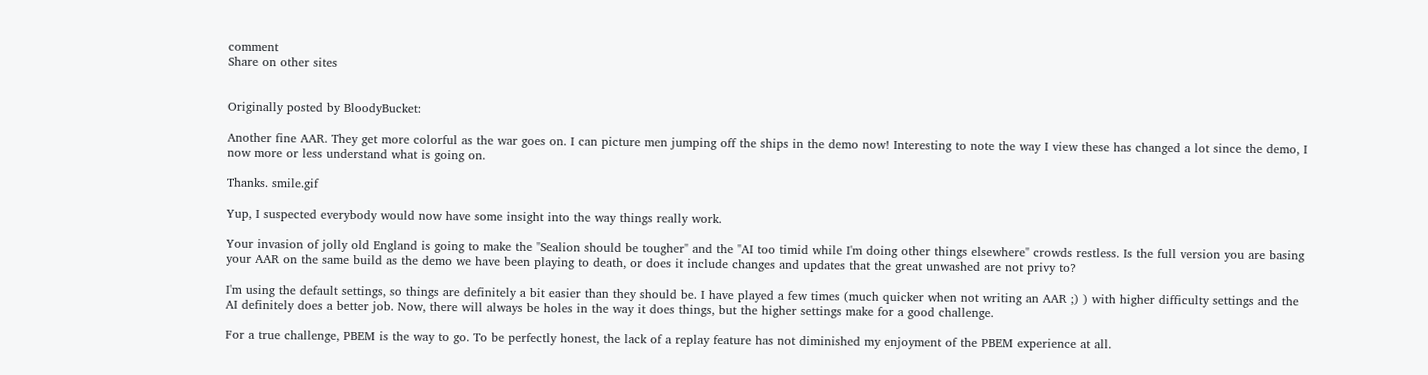comment
Share on other sites


Originally posted by BloodyBucket:

Another fine AAR. They get more colorful as the war goes on. I can picture men jumping off the ships in the demo now! Interesting to note the way I view these has changed a lot since the demo, I now more or less understand what is going on.

Thanks. smile.gif

Yup, I suspected everybody would now have some insight into the way things really work.

Your invasion of jolly old England is going to make the "Sealion should be tougher" and the "AI too timid while I'm doing other things elsewhere" crowds restless. Is the full version you are basing your AAR on the same build as the demo we have been playing to death, or does it include changes and updates that the great unwashed are not privy to?

I'm using the default settings, so things are definitely a bit easier than they should be. I have played a few times (much quicker when not writing an AAR ;) ) with higher difficulty settings and the AI definitely does a better job. Now, there will always be holes in the way it does things, but the higher settings make for a good challenge.

For a true challenge, PBEM is the way to go. To be perfectly honest, the lack of a replay feature has not diminished my enjoyment of the PBEM experience at all.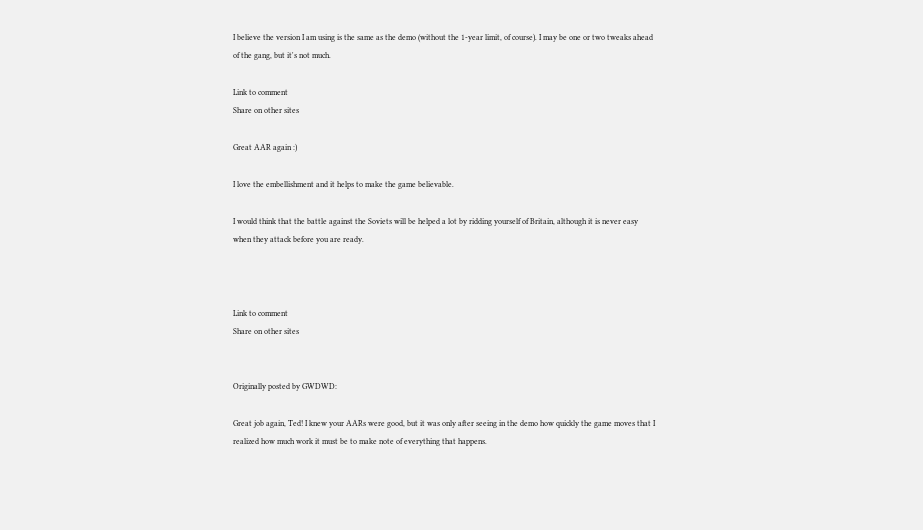I believe the version I am using is the same as the demo (without the 1-year limit, of course). I may be one or two tweaks ahead of the gang, but it's not much.

Link to comment
Share on other sites

Great AAR again :)

I love the embellishment and it helps to make the game believable.

I would think that the battle against the Soviets will be helped a lot by ridding yourself of Britain, although it is never easy when they attack before you are ready.



Link to comment
Share on other sites


Originally posted by GWDWD:

Great job again, Ted! I knew your AARs were good, but it was only after seeing in the demo how quickly the game moves that I realized how much work it must be to make note of everything that happens.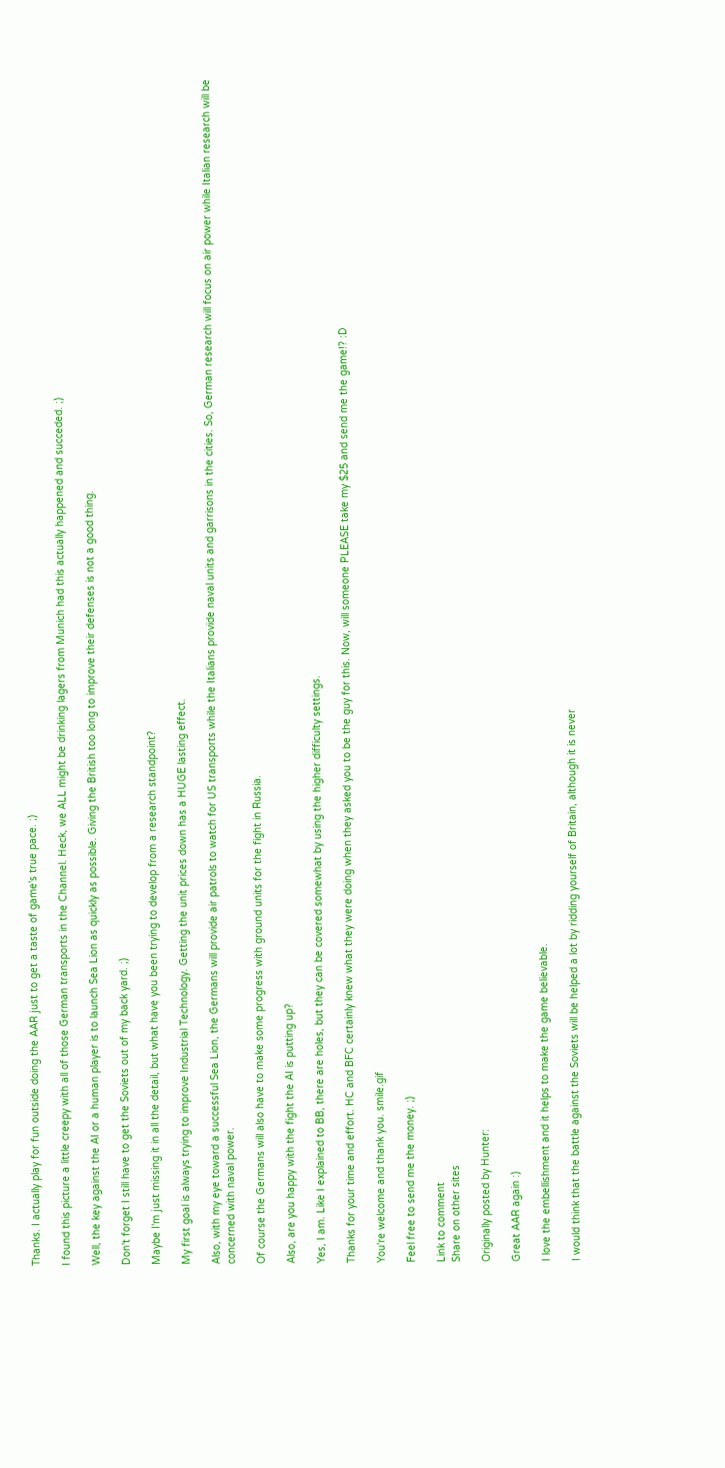Thanks. I actually play for fun outside doing the AAR just to get a taste of game's true pace. ;)

I found this picture a little creepy with all of those German transports in the Channel. Heck, we ALL might be drinking lagers from Munich had this actually happened and succeded. ;)

Well, the key against the AI or a human player is to launch Sea Lion as quickly as possible. Giving the British too long to improve their defenses is not a good thing.

Don't forget I still have to get the Soviets out of my back yard. ;)

Maybe I'm just missing it in all the detail, but what have you been trying to develop from a research standpoint?

My first goal is always trying to improve Industrial Technology. Getting the unit prices down has a HUGE lasting effect.

Also, with my eye toward a successful Sea Lion, the Germans will provide air patrols to watch for US transports while the Italians provide naval units and garrisons in the cities. So, German research will focus on air power while Italian research will be concerned with naval power.

Of course the Germans will also have to make some progress with ground units for the fight in Russia.

Also, are you happy with the fight the AI is putting up?

Yes, I am. Like I explained to BB, there are holes, but they can be covered somewhat by using the higher difficulty settings.

Thanks for your time and effort. HC and BFC certainly knew what they were doing when they asked you to be the guy for this. Now, will someone PLEASE take my $25 and send me the game!? :D

You're welcome and thank you. smile.gif

Feel free to send me the money. ;)

Link to comment
Share on other sites

Originally posted by Hunter:

Great AAR again :)

I love the embellishment and it helps to make the game believable.

I would think that the battle against the Soviets will be helped a lot by ridding yourself of Britain, although it is never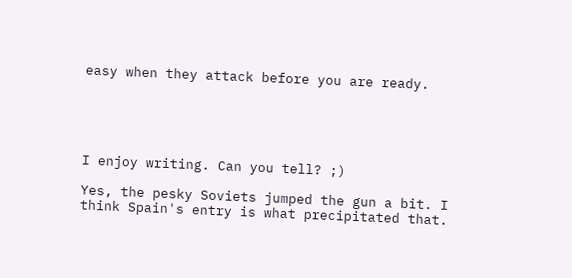easy when they attack before you are ready.





I enjoy writing. Can you tell? ;)

Yes, the pesky Soviets jumped the gun a bit. I think Spain's entry is what precipitated that.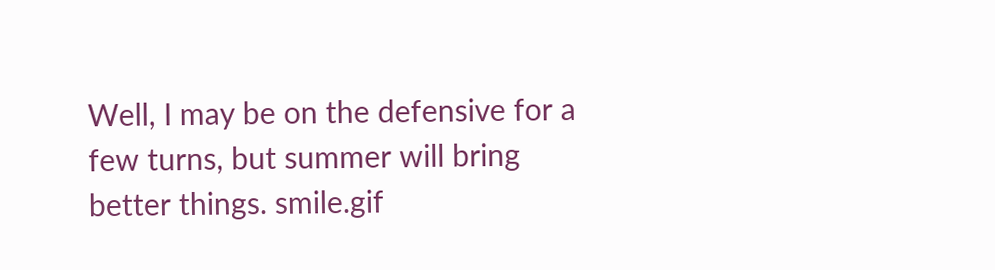Well, I may be on the defensive for a few turns, but summer will bring better things. smile.gif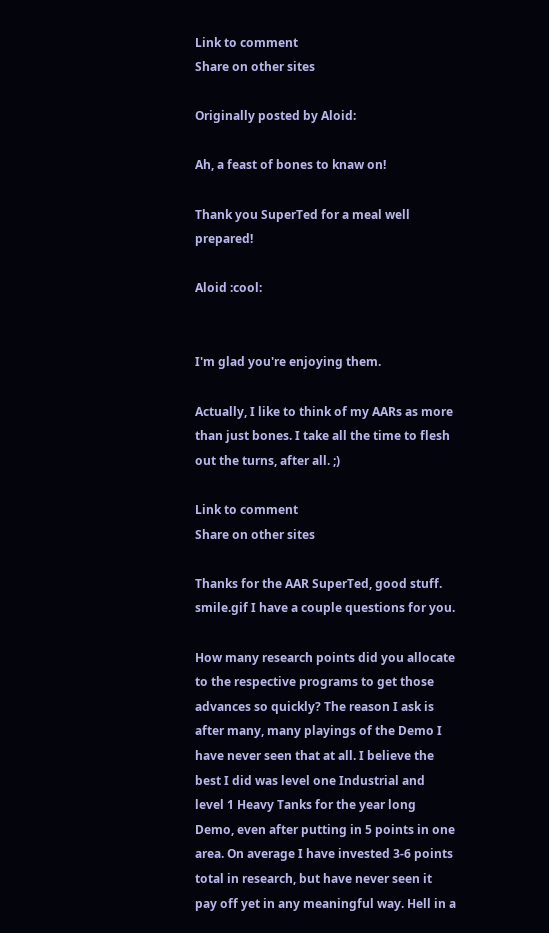Link to comment
Share on other sites

Originally posted by Aloid:

Ah, a feast of bones to knaw on!

Thank you SuperTed for a meal well prepared!

Aloid :cool:


I'm glad you're enjoying them.

Actually, I like to think of my AARs as more than just bones. I take all the time to flesh out the turns, after all. ;)

Link to comment
Share on other sites

Thanks for the AAR SuperTed, good stuff. smile.gif I have a couple questions for you.

How many research points did you allocate to the respective programs to get those advances so quickly? The reason I ask is after many, many playings of the Demo I have never seen that at all. I believe the best I did was level one Industrial and level 1 Heavy Tanks for the year long Demo, even after putting in 5 points in one area. On average I have invested 3-6 points total in research, but have never seen it pay off yet in any meaningful way. Hell in a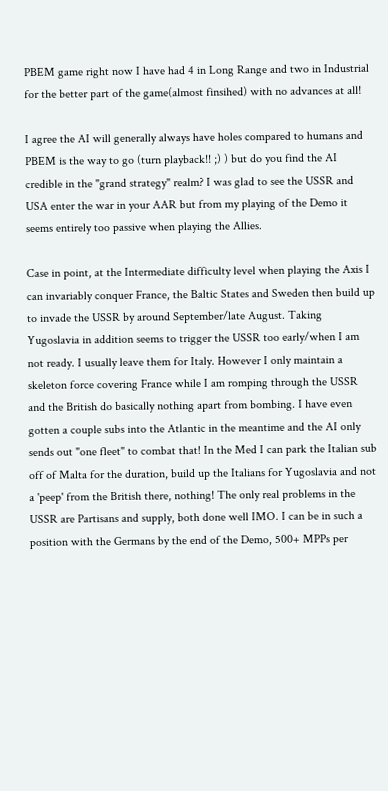PBEM game right now I have had 4 in Long Range and two in Industrial for the better part of the game(almost finsihed) with no advances at all!

I agree the AI will generally always have holes compared to humans and PBEM is the way to go (turn playback!! ;) ) but do you find the AI credible in the "grand strategy" realm? I was glad to see the USSR and USA enter the war in your AAR but from my playing of the Demo it seems entirely too passive when playing the Allies.

Case in point, at the Intermediate difficulty level when playing the Axis I can invariably conquer France, the Baltic States and Sweden then build up to invade the USSR by around September/late August. Taking Yugoslavia in addition seems to trigger the USSR too early/when I am not ready. I usually leave them for Italy. However I only maintain a skeleton force covering France while I am romping through the USSR and the British do basically nothing apart from bombing. I have even gotten a couple subs into the Atlantic in the meantime and the AI only sends out "one fleet" to combat that! In the Med I can park the Italian sub off of Malta for the duration, build up the Italians for Yugoslavia and not a 'peep' from the British there, nothing! The only real problems in the USSR are Partisans and supply, both done well IMO. I can be in such a position with the Germans by the end of the Demo, 500+ MPPs per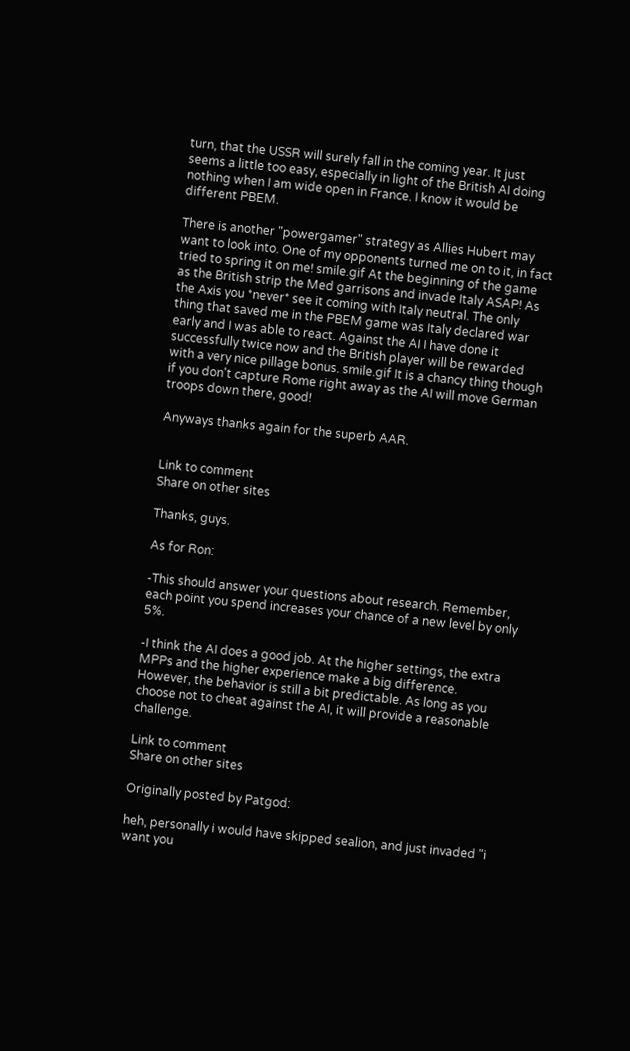turn, that the USSR will surely fall in the coming year. It just seems a little too easy, especially in light of the British AI doing nothing when I am wide open in France. I know it would be different PBEM.

There is another "powergamer" strategy as Allies Hubert may want to look into. One of my opponents turned me on to it, in fact tried to spring it on me! smile.gif At the beginning of the game as the British strip the Med garrisons and invade Italy ASAP! As the Axis you *never* see it coming with Italy neutral. The only thing that saved me in the PBEM game was Italy declared war early and I was able to react. Against the AI I have done it successfully twice now and the British player will be rewarded with a very nice pillage bonus. smile.gif It is a chancy thing though if you don't capture Rome right away as the AI will move German troops down there, good!

Anyways thanks again for the superb AAR.


Link to comment
Share on other sites

Thanks, guys.

As for Ron:

-This should answer your questions about research. Remember, each point you spend increases your chance of a new level by only 5%.

-I think the AI does a good job. At the higher settings, the extra MPPs and the higher experience make a big difference. However, the behavior is still a bit predictable. As long as you choose not to cheat against the AI, it will provide a reasonable challenge.

Link to comment
Share on other sites

Originally posted by Patgod:

heh, personally i would have skipped sealion, and just invaded "i want you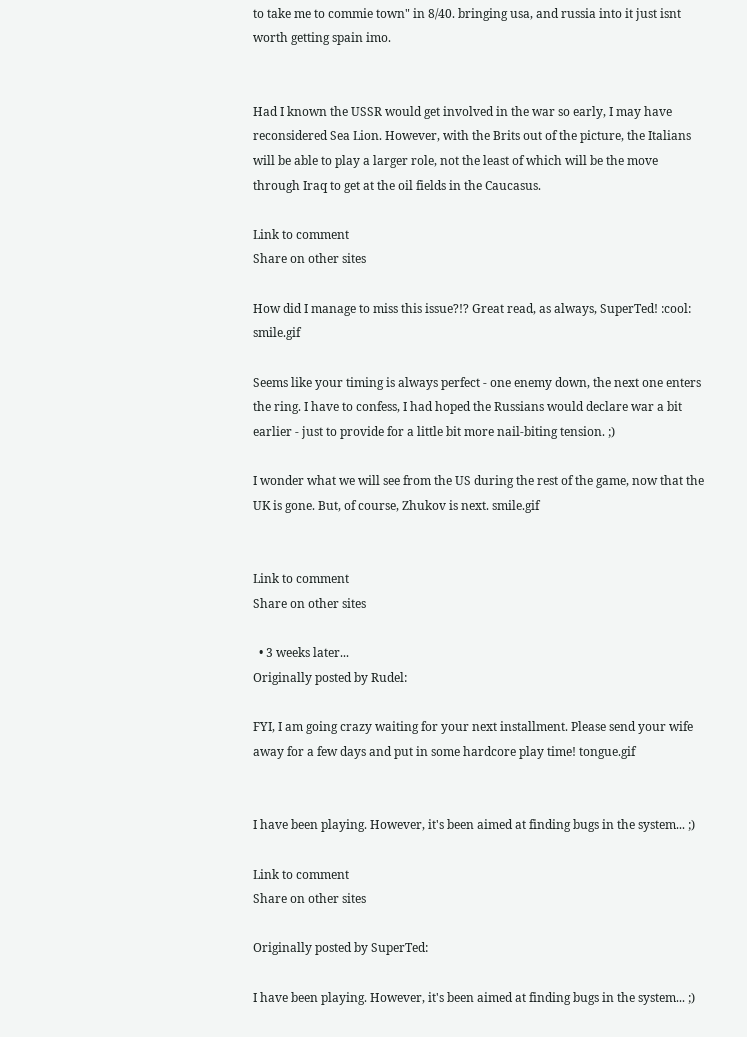to take me to commie town" in 8/40. bringing usa, and russia into it just isnt worth getting spain imo.


Had I known the USSR would get involved in the war so early, I may have reconsidered Sea Lion. However, with the Brits out of the picture, the Italians will be able to play a larger role, not the least of which will be the move through Iraq to get at the oil fields in the Caucasus.

Link to comment
Share on other sites

How did I manage to miss this issue?!? Great read, as always, SuperTed! :cool: smile.gif

Seems like your timing is always perfect - one enemy down, the next one enters the ring. I have to confess, I had hoped the Russians would declare war a bit earlier - just to provide for a little bit more nail-biting tension. ;)

I wonder what we will see from the US during the rest of the game, now that the UK is gone. But, of course, Zhukov is next. smile.gif


Link to comment
Share on other sites

  • 3 weeks later...
Originally posted by Rudel:

FYI, I am going crazy waiting for your next installment. Please send your wife away for a few days and put in some hardcore play time! tongue.gif


I have been playing. However, it's been aimed at finding bugs in the system... ;)

Link to comment
Share on other sites

Originally posted by SuperTed:

I have been playing. However, it's been aimed at finding bugs in the system... ;)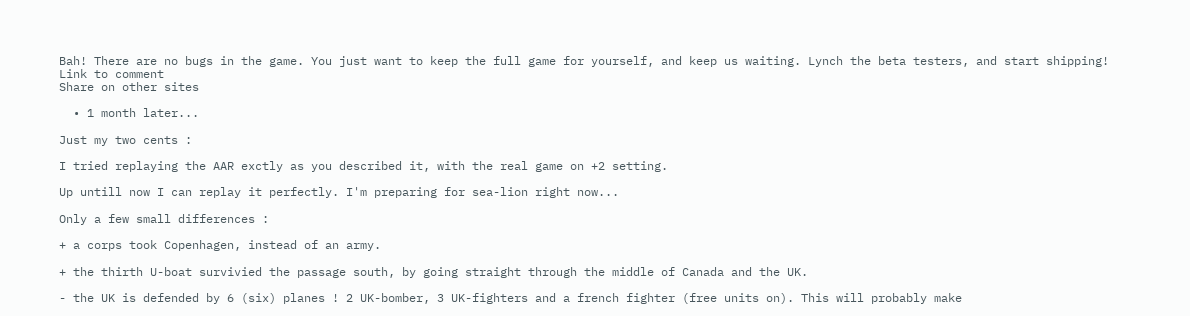Bah! There are no bugs in the game. You just want to keep the full game for yourself, and keep us waiting. Lynch the beta testers, and start shipping!
Link to comment
Share on other sites

  • 1 month later...

Just my two cents :

I tried replaying the AAR exctly as you described it, with the real game on +2 setting.

Up untill now I can replay it perfectly. I'm preparing for sea-lion right now...

Only a few small differences :

+ a corps took Copenhagen, instead of an army.

+ the thirth U-boat survivied the passage south, by going straight through the middle of Canada and the UK.

- the UK is defended by 6 (six) planes ! 2 UK-bomber, 3 UK-fighters and a french fighter (free units on). This will probably make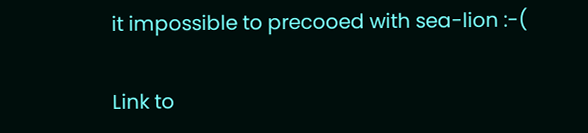it impossible to precooed with sea-lion :-(

Link to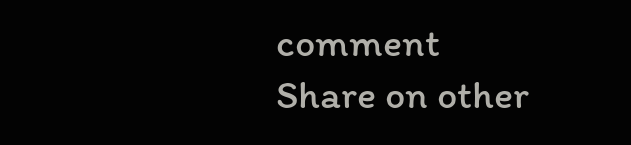comment
Share on other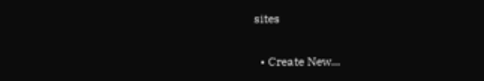sites

  • Create New...